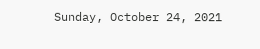Sunday, October 24, 2021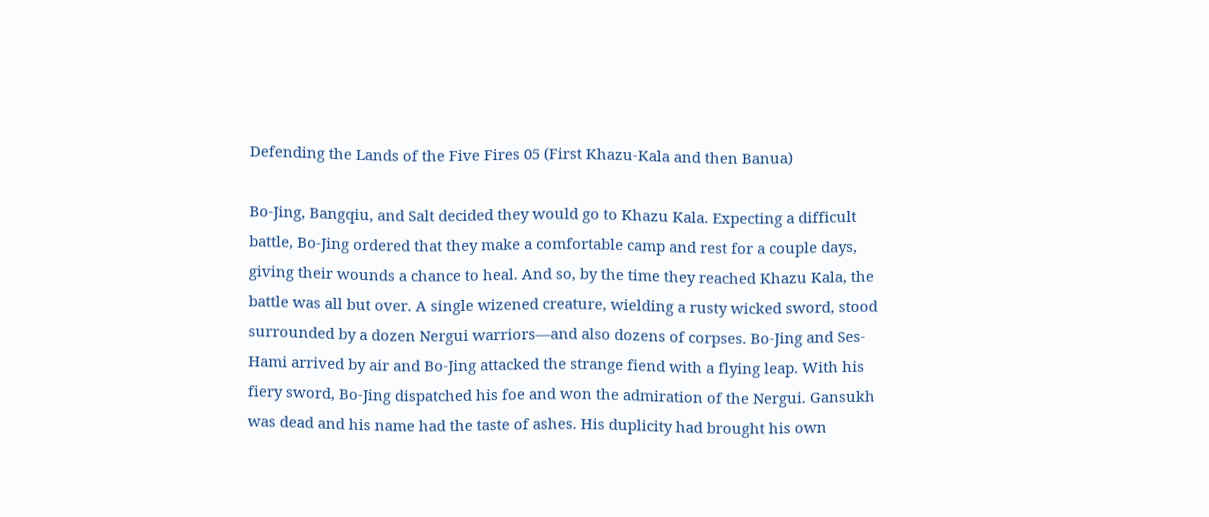Defending the Lands of the Five Fires 05 (First Khazu-Kala and then Banua)

Bo-Jing, Bangqiu, and Salt decided they would go to Khazu Kala. Expecting a difficult battle, Bo-Jing ordered that they make a comfortable camp and rest for a couple days, giving their wounds a chance to heal. And so, by the time they reached Khazu Kala, the battle was all but over. A single wizened creature, wielding a rusty wicked sword, stood surrounded by a dozen Nergui warriors—and also dozens of corpses. Bo-Jing and Ses-Hami arrived by air and Bo-Jing attacked the strange fiend with a flying leap. With his fiery sword, Bo-Jing dispatched his foe and won the admiration of the Nergui. Gansukh was dead and his name had the taste of ashes. His duplicity had brought his own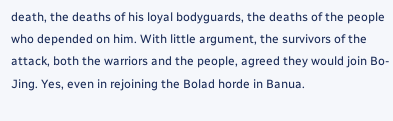death, the deaths of his loyal bodyguards, the deaths of the people who depended on him. With little argument, the survivors of the attack, both the warriors and the people, agreed they would join Bo-Jing. Yes, even in rejoining the Bolad horde in Banua.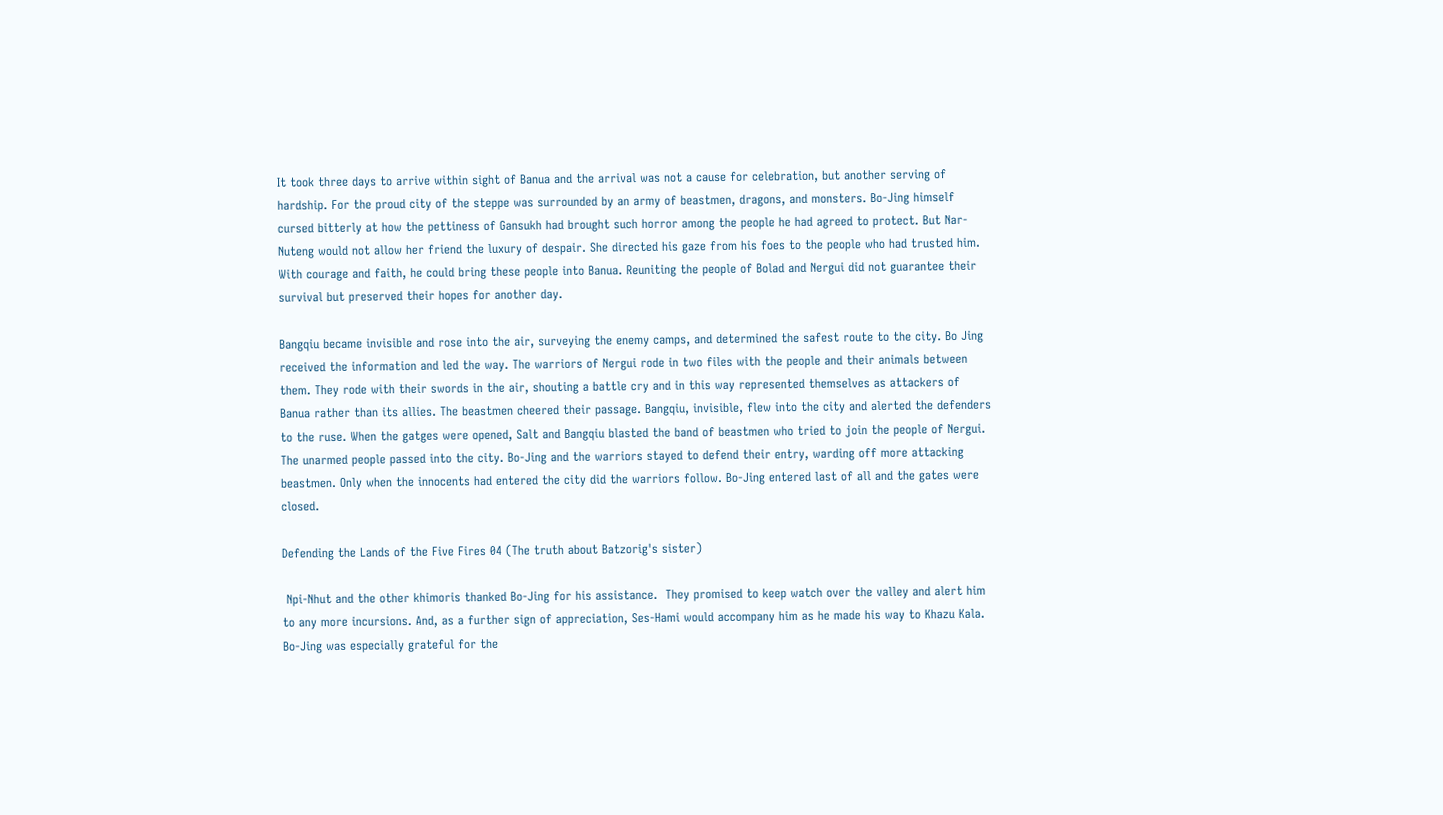It took three days to arrive within sight of Banua and the arrival was not a cause for celebration, but another serving of hardship. For the proud city of the steppe was surrounded by an army of beastmen, dragons, and monsters. Bo-Jing himself cursed bitterly at how the pettiness of Gansukh had brought such horror among the people he had agreed to protect. But Nar-Nuteng would not allow her friend the luxury of despair. She directed his gaze from his foes to the people who had trusted him. With courage and faith, he could bring these people into Banua. Reuniting the people of Bolad and Nergui did not guarantee their survival but preserved their hopes for another day.

Bangqiu became invisible and rose into the air, surveying the enemy camps, and determined the safest route to the city. Bo Jing received the information and led the way. The warriors of Nergui rode in two files with the people and their animals between them. They rode with their swords in the air, shouting a battle cry and in this way represented themselves as attackers of Banua rather than its allies. The beastmen cheered their passage. Bangqiu, invisible, flew into the city and alerted the defenders to the ruse. When the gatges were opened, Salt and Bangqiu blasted the band of beastmen who tried to join the people of Nergui. The unarmed people passed into the city. Bo-Jing and the warriors stayed to defend their entry, warding off more attacking beastmen. Only when the innocents had entered the city did the warriors follow. Bo-Jing entered last of all and the gates were closed.

Defending the Lands of the Five Fires 04 (The truth about Batzorig's sister)

 Npi-Nhut and the other khimoris thanked Bo-Jing for his assistance.  They promised to keep watch over the valley and alert him to any more incursions. And, as a further sign of appreciation, Ses-Hami would accompany him as he made his way to Khazu Kala.  Bo-Jing was especially grateful for the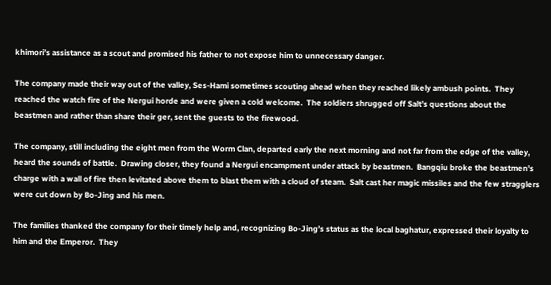khimori’s assistance as a scout and promised his father to not expose him to unnecessary danger.

The company made their way out of the valley, Ses-Hami sometimes scouting ahead when they reached likely ambush points.  They reached the watch fire of the Nergui horde and were given a cold welcome.  The soldiers shrugged off Salt’s questions about the beastmen and rather than share their ger, sent the guests to the firewood.

The company, still including the eight men from the Worm Clan, departed early the next morning and not far from the edge of the valley, heard the sounds of battle.  Drawing closer, they found a Nergui encampment under attack by beastmen.  Bangqiu broke the beastmen’s charge with a wall of fire then levitated above them to blast them with a cloud of steam.  Salt cast her magic missiles and the few stragglers were cut down by Bo-Jing and his men.

The families thanked the company for their timely help and, recognizing Bo-Jing’s status as the local baghatur, expressed their loyalty to him and the Emperor.  They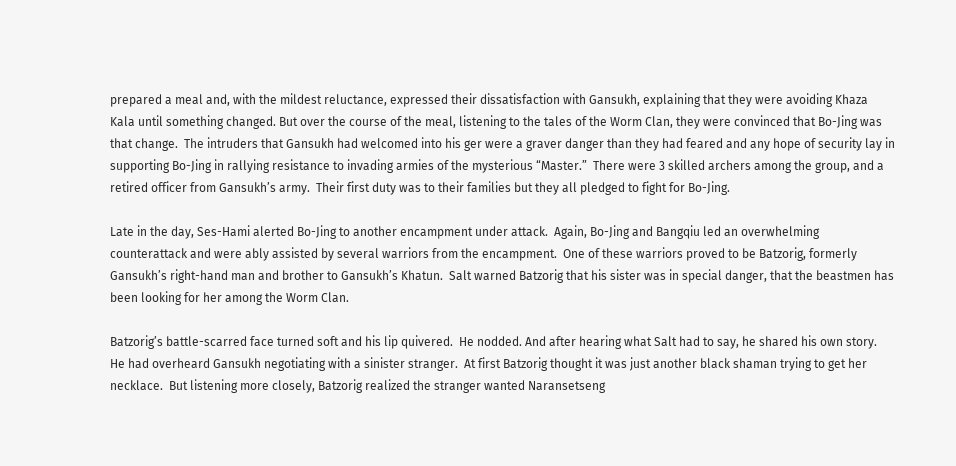prepared a meal and, with the mildest reluctance, expressed their dissatisfaction with Gansukh, explaining that they were avoiding Khaza Kala until something changed. But over the course of the meal, listening to the tales of the Worm Clan, they were convinced that Bo-Jing was that change.  The intruders that Gansukh had welcomed into his ger were a graver danger than they had feared and any hope of security lay in supporting Bo-Jing in rallying resistance to invading armies of the mysterious “Master.”  There were 3 skilled archers among the group, and a retired officer from Gansukh’s army.  Their first duty was to their families but they all pledged to fight for Bo-Jing.

Late in the day, Ses-Hami alerted Bo-Jing to another encampment under attack.  Again, Bo-Jing and Bangqiu led an overwhelming counterattack and were ably assisted by several warriors from the encampment.  One of these warriors proved to be Batzorig, formerly Gansukh’s right-hand man and brother to Gansukh’s Khatun.  Salt warned Batzorig that his sister was in special danger, that the beastmen has been looking for her among the Worm Clan.

Batzorig’s battle-scarred face turned soft and his lip quivered.  He nodded. And after hearing what Salt had to say, he shared his own story.  He had overheard Gansukh negotiating with a sinister stranger.  At first Batzorig thought it was just another black shaman trying to get her necklace.  But listening more closely, Batzorig realized the stranger wanted Naransetseng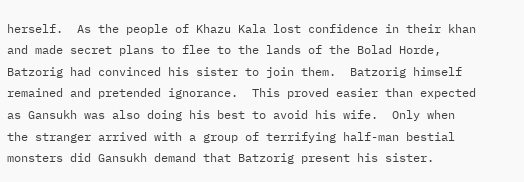herself.  As the people of Khazu Kala lost confidence in their khan and made secret plans to flee to the lands of the Bolad Horde, Batzorig had convinced his sister to join them.  Batzorig himself remained and pretended ignorance.  This proved easier than expected as Gansukh was also doing his best to avoid his wife.  Only when the stranger arrived with a group of terrifying half-man bestial monsters did Gansukh demand that Batzorig present his sister.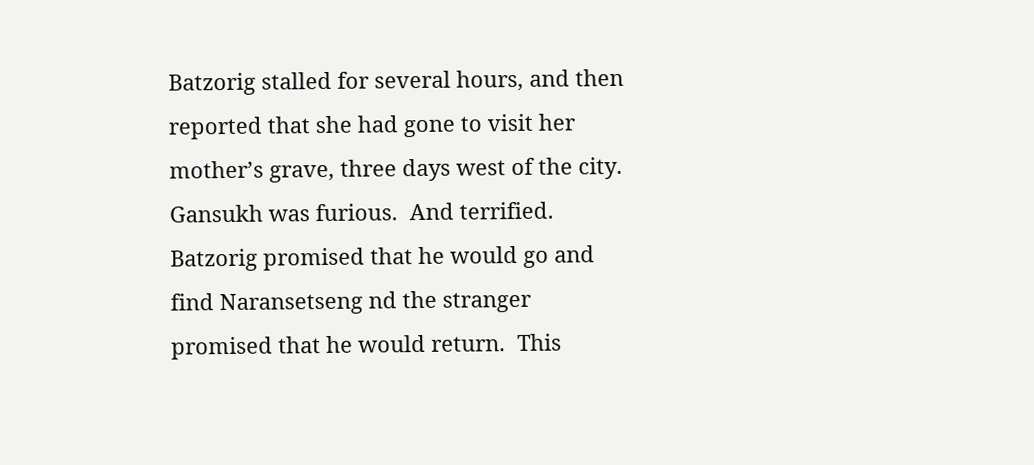Batzorig stalled for several hours, and then reported that she had gone to visit her mother’s grave, three days west of the city.  Gansukh was furious.  And terrified.  Batzorig promised that he would go and find Naransetseng nd the stranger promised that he would return.  This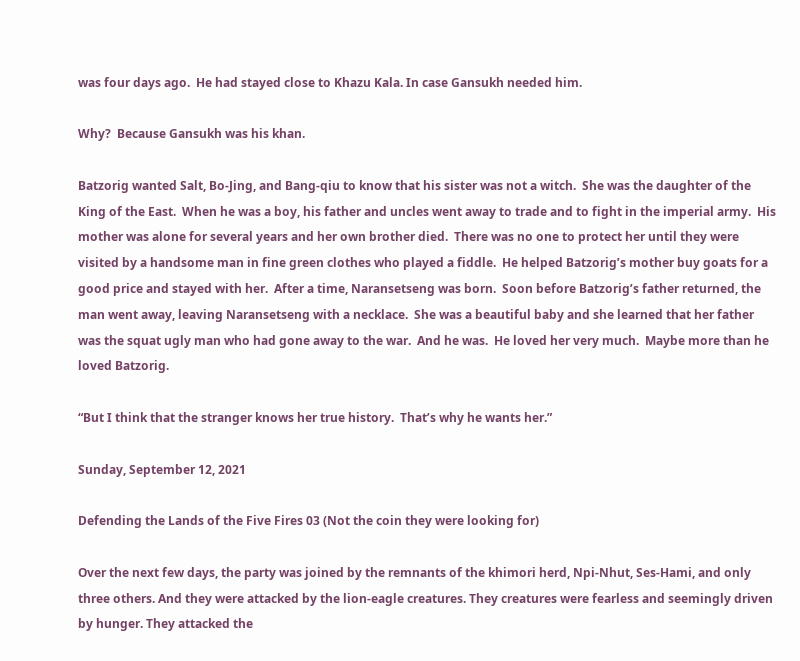was four days ago.  He had stayed close to Khazu Kala. In case Gansukh needed him.

Why?  Because Gansukh was his khan.

Batzorig wanted Salt, Bo-Jing, and Bang-qiu to know that his sister was not a witch.  She was the daughter of the King of the East.  When he was a boy, his father and uncles went away to trade and to fight in the imperial army.  His mother was alone for several years and her own brother died.  There was no one to protect her until they were visited by a handsome man in fine green clothes who played a fiddle.  He helped Batzorig’s mother buy goats for a good price and stayed with her.  After a time, Naransetseng was born.  Soon before Batzorig’s father returned, the man went away, leaving Naransetseng with a necklace.  She was a beautiful baby and she learned that her father was the squat ugly man who had gone away to the war.  And he was.  He loved her very much.  Maybe more than he loved Batzorig.

“But I think that the stranger knows her true history.  That’s why he wants her.”

Sunday, September 12, 2021

Defending the Lands of the Five Fires 03 (Not the coin they were looking for)

Over the next few days, the party was joined by the remnants of the khimori herd, Npi-Nhut, Ses-Hami, and only three others. And they were attacked by the lion-eagle creatures. They creatures were fearless and seemingly driven by hunger. They attacked the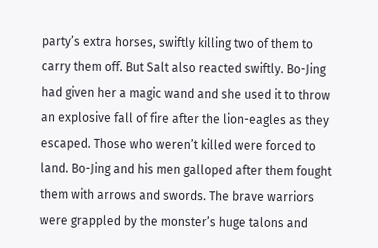party’s extra horses, swiftly killing two of them to carry them off. But Salt also reacted swiftly. Bo-Jing had given her a magic wand and she used it to throw an explosive fall of fire after the lion-eagles as they escaped. Those who weren’t killed were forced to land. Bo-Jing and his men galloped after them fought them with arrows and swords. The brave warriors were grappled by the monster’s huge talons and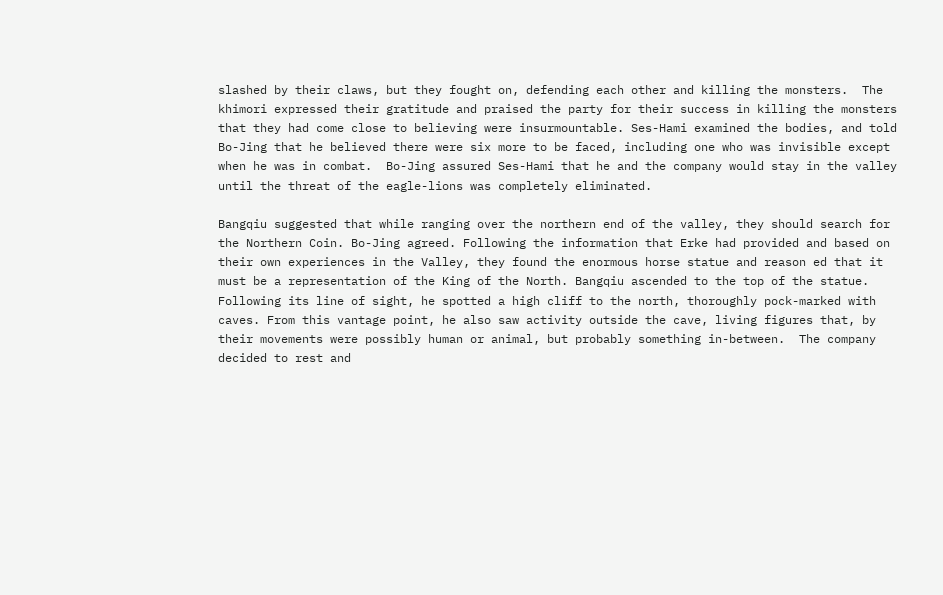slashed by their claws, but they fought on, defending each other and killing the monsters.  The khimori expressed their gratitude and praised the party for their success in killing the monsters that they had come close to believing were insurmountable. Ses-Hami examined the bodies, and told Bo-Jing that he believed there were six more to be faced, including one who was invisible except when he was in combat.  Bo-Jing assured Ses-Hami that he and the company would stay in the valley until the threat of the eagle-lions was completely eliminated.

Bangqiu suggested that while ranging over the northern end of the valley, they should search for the Northern Coin. Bo-Jing agreed. Following the information that Erke had provided and based on their own experiences in the Valley, they found the enormous horse statue and reason ed that it must be a representation of the King of the North. Bangqiu ascended to the top of the statue. Following its line of sight, he spotted a high cliff to the north, thoroughly pock-marked with caves. From this vantage point, he also saw activity outside the cave, living figures that, by their movements were possibly human or animal, but probably something in-between.  The company decided to rest and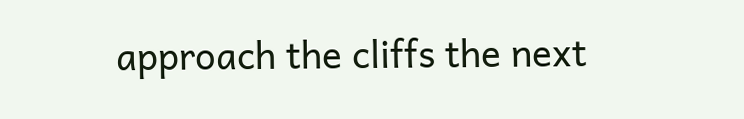approach the cliffs the next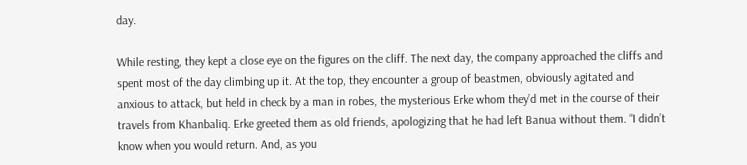day.

While resting, they kept a close eye on the figures on the cliff. The next day, the company approached the cliffs and spent most of the day climbing up it. At the top, they encounter a group of beastmen, obviously agitated and anxious to attack, but held in check by a man in robes, the mysterious Erke whom they’d met in the course of their travels from Khanbaliq. Erke greeted them as old friends, apologizing that he had left Banua without them. “I didn’t know when you would return. And, as you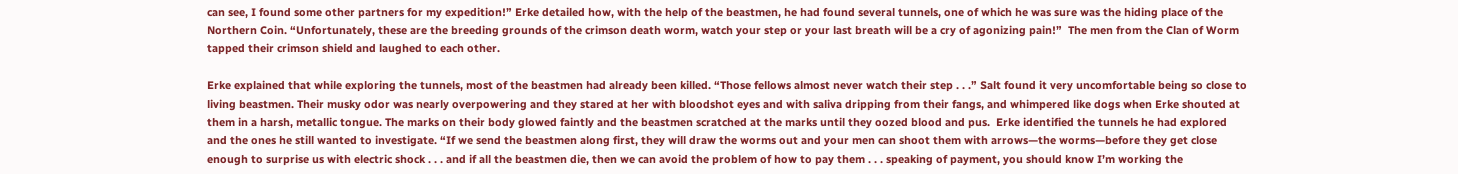can see, I found some other partners for my expedition!” Erke detailed how, with the help of the beastmen, he had found several tunnels, one of which he was sure was the hiding place of the Northern Coin. “Unfortunately, these are the breeding grounds of the crimson death worm, watch your step or your last breath will be a cry of agonizing pain!”  The men from the Clan of Worm tapped their crimson shield and laughed to each other.

Erke explained that while exploring the tunnels, most of the beastmen had already been killed. “Those fellows almost never watch their step . . .” Salt found it very uncomfortable being so close to living beastmen. Their musky odor was nearly overpowering and they stared at her with bloodshot eyes and with saliva dripping from their fangs, and whimpered like dogs when Erke shouted at them in a harsh, metallic tongue. The marks on their body glowed faintly and the beastmen scratched at the marks until they oozed blood and pus.  Erke identified the tunnels he had explored and the ones he still wanted to investigate. “If we send the beastmen along first, they will draw the worms out and your men can shoot them with arrows—the worms—before they get close enough to surprise us with electric shock . . . and if all the beastmen die, then we can avoid the problem of how to pay them . . . speaking of payment, you should know I’m working the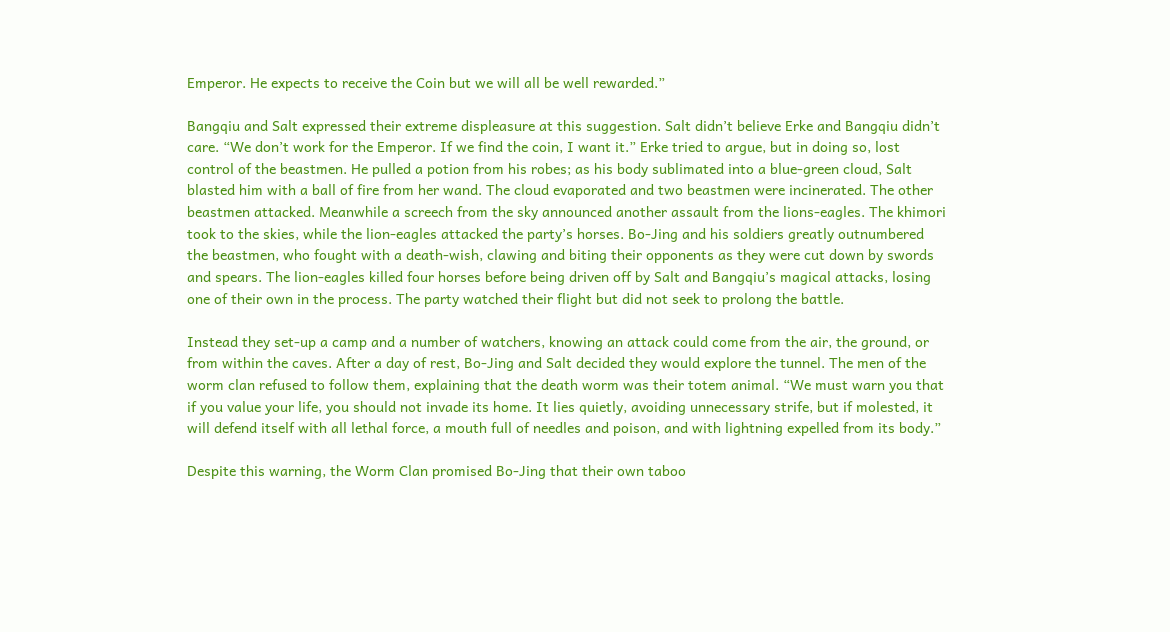Emperor. He expects to receive the Coin but we will all be well rewarded.”

Bangqiu and Salt expressed their extreme displeasure at this suggestion. Salt didn’t believe Erke and Bangqiu didn’t care. “We don’t work for the Emperor. If we find the coin, I want it.” Erke tried to argue, but in doing so, lost control of the beastmen. He pulled a potion from his robes; as his body sublimated into a blue-green cloud, Salt blasted him with a ball of fire from her wand. The cloud evaporated and two beastmen were incinerated. The other beastmen attacked. Meanwhile a screech from the sky announced another assault from the lions-eagles. The khimori took to the skies, while the lion-eagles attacked the party’s horses. Bo-Jing and his soldiers greatly outnumbered the beastmen, who fought with a death-wish, clawing and biting their opponents as they were cut down by swords and spears. The lion-eagles killed four horses before being driven off by Salt and Bangqiu’s magical attacks, losing one of their own in the process. The party watched their flight but did not seek to prolong the battle.

Instead they set-up a camp and a number of watchers, knowing an attack could come from the air, the ground, or from within the caves. After a day of rest, Bo-Jing and Salt decided they would explore the tunnel. The men of the worm clan refused to follow them, explaining that the death worm was their totem animal. “We must warn you that if you value your life, you should not invade its home. It lies quietly, avoiding unnecessary strife, but if molested, it will defend itself with all lethal force, a mouth full of needles and poison, and with lightning expelled from its body.”

Despite this warning, the Worm Clan promised Bo-Jing that their own taboo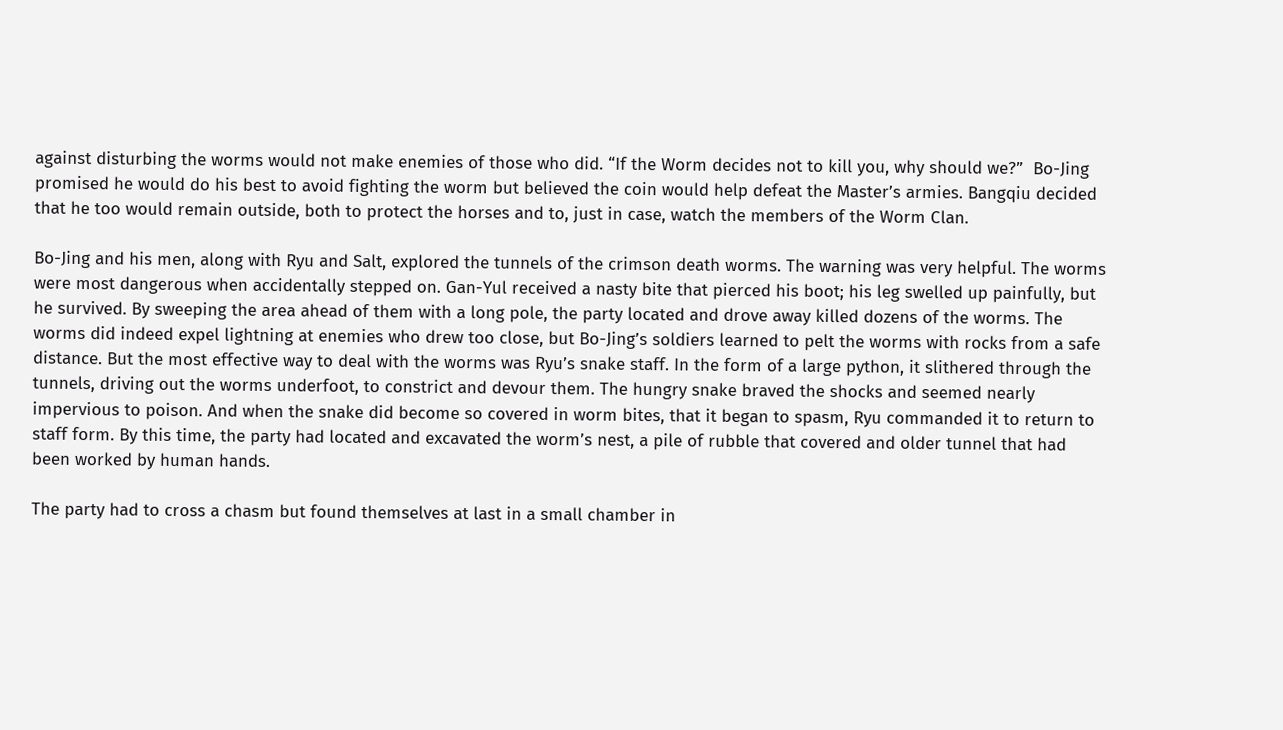against disturbing the worms would not make enemies of those who did. “If the Worm decides not to kill you, why should we?”  Bo-Jing promised he would do his best to avoid fighting the worm but believed the coin would help defeat the Master’s armies. Bangqiu decided that he too would remain outside, both to protect the horses and to, just in case, watch the members of the Worm Clan.

Bo-Jing and his men, along with Ryu and Salt, explored the tunnels of the crimson death worms. The warning was very helpful. The worms were most dangerous when accidentally stepped on. Gan-Yul received a nasty bite that pierced his boot; his leg swelled up painfully, but he survived. By sweeping the area ahead of them with a long pole, the party located and drove away killed dozens of the worms. The worms did indeed expel lightning at enemies who drew too close, but Bo-Jing’s soldiers learned to pelt the worms with rocks from a safe distance. But the most effective way to deal with the worms was Ryu’s snake staff. In the form of a large python, it slithered through the tunnels, driving out the worms underfoot, to constrict and devour them. The hungry snake braved the shocks and seemed nearly impervious to poison. And when the snake did become so covered in worm bites, that it began to spasm, Ryu commanded it to return to staff form. By this time, the party had located and excavated the worm’s nest, a pile of rubble that covered and older tunnel that had been worked by human hands.

The party had to cross a chasm but found themselves at last in a small chamber in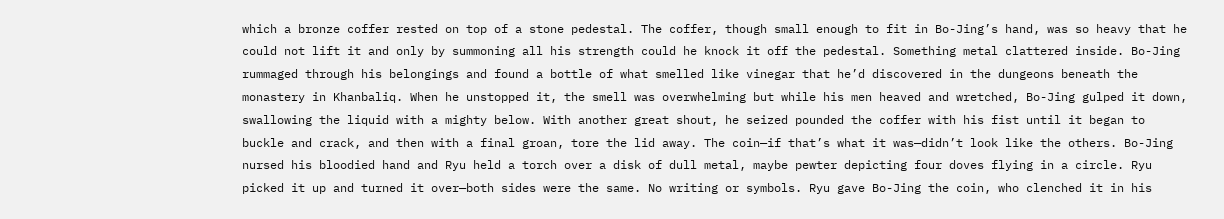which a bronze coffer rested on top of a stone pedestal. The coffer, though small enough to fit in Bo-Jing’s hand, was so heavy that he could not lift it and only by summoning all his strength could he knock it off the pedestal. Something metal clattered inside. Bo-Jing rummaged through his belongings and found a bottle of what smelled like vinegar that he’d discovered in the dungeons beneath the monastery in Khanbaliq. When he unstopped it, the smell was overwhelming but while his men heaved and wretched, Bo-Jing gulped it down, swallowing the liquid with a mighty below. With another great shout, he seized pounded the coffer with his fist until it began to buckle and crack, and then with a final groan, tore the lid away. The coin—if that’s what it was—didn’t look like the others. Bo-Jing nursed his bloodied hand and Ryu held a torch over a disk of dull metal, maybe pewter depicting four doves flying in a circle. Ryu picked it up and turned it over—both sides were the same. No writing or symbols. Ryu gave Bo-Jing the coin, who clenched it in his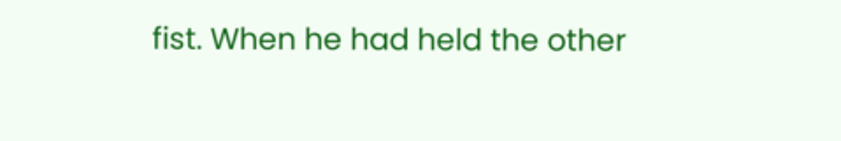fist. When he had held the other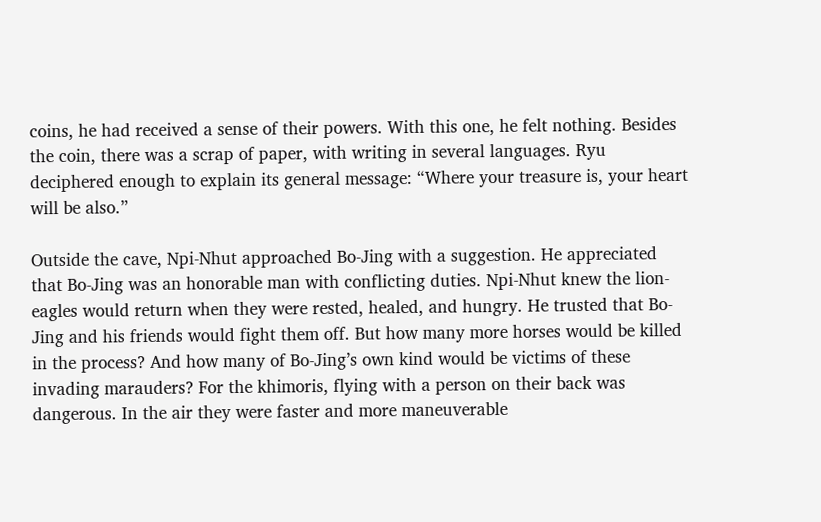coins, he had received a sense of their powers. With this one, he felt nothing. Besides the coin, there was a scrap of paper, with writing in several languages. Ryu deciphered enough to explain its general message: “Where your treasure is, your heart will be also.”

Outside the cave, Npi-Nhut approached Bo-Jing with a suggestion. He appreciated that Bo-Jing was an honorable man with conflicting duties. Npi-Nhut knew the lion-eagles would return when they were rested, healed, and hungry. He trusted that Bo-Jing and his friends would fight them off. But how many more horses would be killed in the process? And how many of Bo-Jing’s own kind would be victims of these invading marauders? For the khimoris, flying with a person on their back was dangerous. In the air they were faster and more maneuverable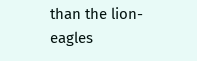than the lion-eagles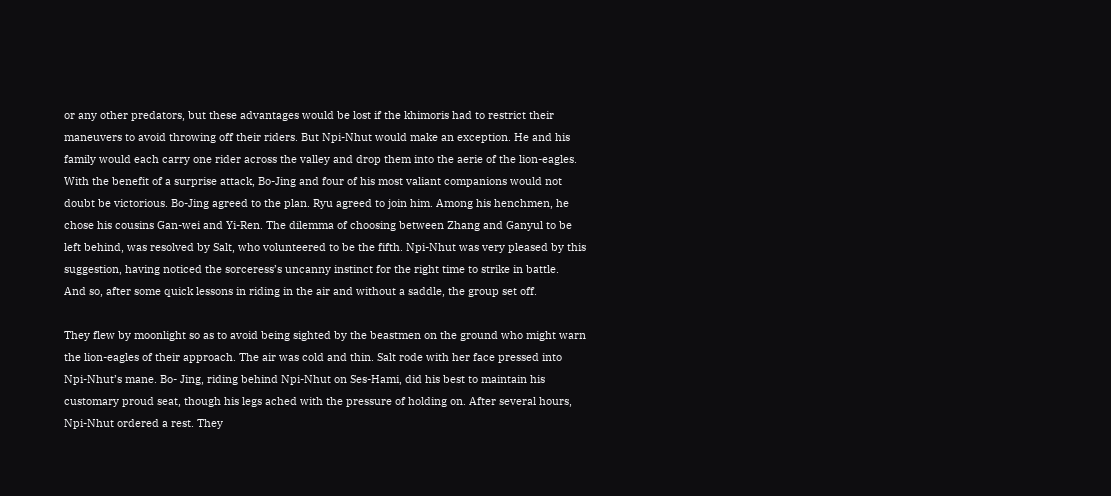or any other predators, but these advantages would be lost if the khimoris had to restrict their maneuvers to avoid throwing off their riders. But Npi-Nhut would make an exception. He and his family would each carry one rider across the valley and drop them into the aerie of the lion-eagles. With the benefit of a surprise attack, Bo-Jing and four of his most valiant companions would not doubt be victorious. Bo-Jing agreed to the plan. Ryu agreed to join him. Among his henchmen, he chose his cousins Gan-wei and Yi-Ren. The dilemma of choosing between Zhang and Ganyul to be left behind, was resolved by Salt, who volunteered to be the fifth. Npi-Nhut was very pleased by this suggestion, having noticed the sorceress’s uncanny instinct for the right time to strike in battle.  And so, after some quick lessons in riding in the air and without a saddle, the group set off.

They flew by moonlight so as to avoid being sighted by the beastmen on the ground who might warn the lion-eagles of their approach. The air was cold and thin. Salt rode with her face pressed into Npi-Nhut’s mane. Bo- Jing, riding behind Npi-Nhut on Ses-Hami, did his best to maintain his customary proud seat, though his legs ached with the pressure of holding on. After several hours, Npi-Nhut ordered a rest. They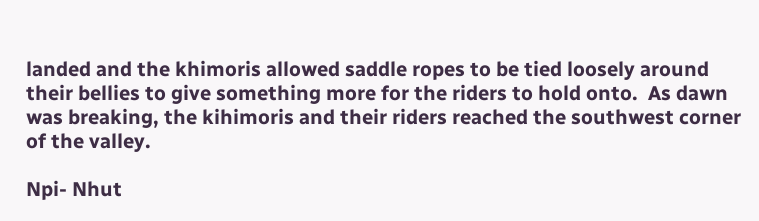landed and the khimoris allowed saddle ropes to be tied loosely around their bellies to give something more for the riders to hold onto.  As dawn was breaking, the kihimoris and their riders reached the southwest corner of the valley.

Npi- Nhut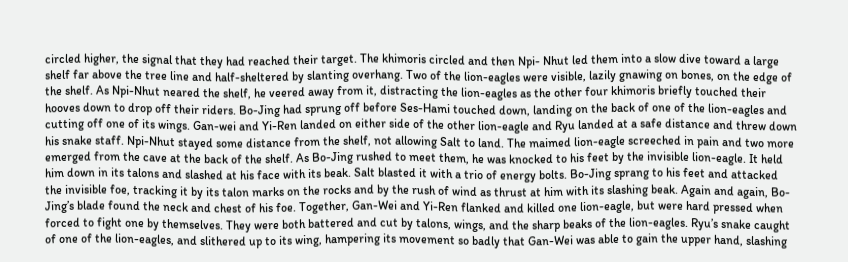circled higher, the signal that they had reached their target. The khimoris circled and then Npi- Nhut led them into a slow dive toward a large shelf far above the tree line and half-sheltered by slanting overhang. Two of the lion-eagles were visible, lazily gnawing on bones, on the edge of the shelf. As Npi-Nhut neared the shelf, he veered away from it, distracting the lion-eagles as the other four khimoris briefly touched their hooves down to drop off their riders. Bo-Jing had sprung off before Ses-Hami touched down, landing on the back of one of the lion-eagles and cutting off one of its wings. Gan-wei and Yi-Ren landed on either side of the other lion-eagle and Ryu landed at a safe distance and threw down his snake staff. Npi-Nhut stayed some distance from the shelf, not allowing Salt to land. The maimed lion-eagle screeched in pain and two more emerged from the cave at the back of the shelf. As Bo-Jing rushed to meet them, he was knocked to his feet by the invisible lion-eagle. It held him down in its talons and slashed at his face with its beak. Salt blasted it with a trio of energy bolts. Bo-Jing sprang to his feet and attacked the invisible foe, tracking it by its talon marks on the rocks and by the rush of wind as thrust at him with its slashing beak. Again and again, Bo-Jing’s blade found the neck and chest of his foe. Together, Gan-Wei and Yi-Ren flanked and killed one lion-eagle, but were hard pressed when forced to fight one by themselves. They were both battered and cut by talons, wings, and the sharp beaks of the lion-eagles. Ryu’s snake caught of one of the lion-eagles, and slithered up to its wing, hampering its movement so badly that Gan-Wei was able to gain the upper hand, slashing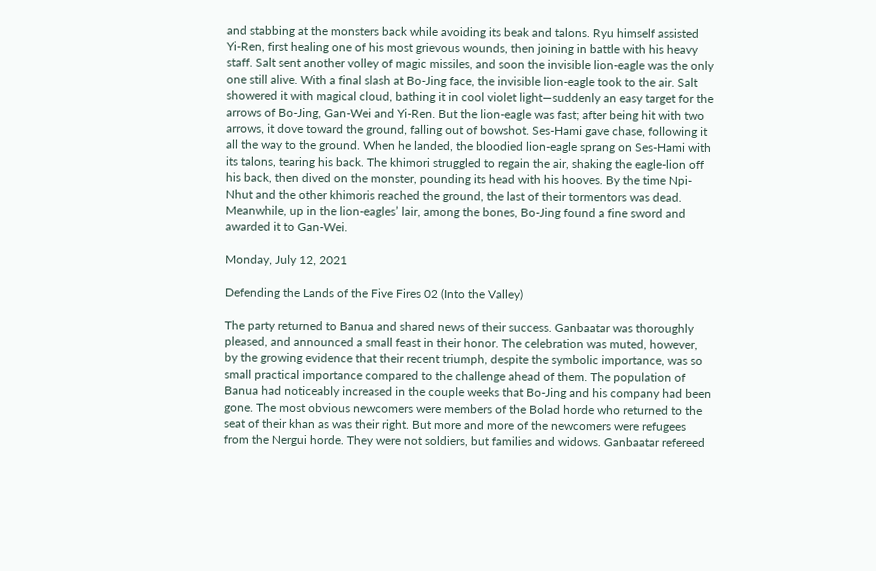and stabbing at the monsters back while avoiding its beak and talons. Ryu himself assisted Yi-Ren, first healing one of his most grievous wounds, then joining in battle with his heavy staff. Salt sent another volley of magic missiles, and soon the invisible lion-eagle was the only one still alive. With a final slash at Bo-Jing face, the invisible lion-eagle took to the air. Salt showered it with magical cloud, bathing it in cool violet light—suddenly an easy target for the arrows of Bo-Jing, Gan-Wei and Yi-Ren. But the lion-eagle was fast; after being hit with two arrows, it dove toward the ground, falling out of bowshot. Ses-Hami gave chase, following it all the way to the ground. When he landed, the bloodied lion-eagle sprang on Ses-Hami with its talons, tearing his back. The khimori struggled to regain the air, shaking the eagle-lion off his back, then dived on the monster, pounding its head with his hooves. By the time Npi-Nhut and the other khimoris reached the ground, the last of their tormentors was dead.  Meanwhile, up in the lion-eagles’ lair, among the bones, Bo-Jing found a fine sword and awarded it to Gan-Wei.

Monday, July 12, 2021

Defending the Lands of the Five Fires 02 (Into the Valley)

The party returned to Banua and shared news of their success. Ganbaatar was thoroughly pleased, and announced a small feast in their honor. The celebration was muted, however, by the growing evidence that their recent triumph, despite the symbolic importance, was so small practical importance compared to the challenge ahead of them. The population of Banua had noticeably increased in the couple weeks that Bo-Jing and his company had been gone. The most obvious newcomers were members of the Bolad horde who returned to the seat of their khan as was their right. But more and more of the newcomers were refugees from the Nergui horde. They were not soldiers, but families and widows. Ganbaatar refereed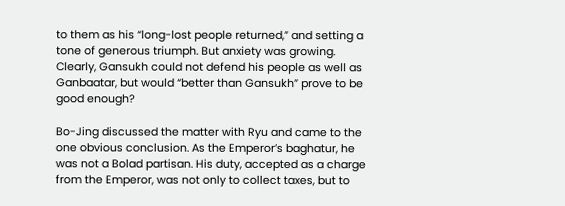to them as his “long-lost people returned,” and setting a tone of generous triumph. But anxiety was growing. Clearly, Gansukh could not defend his people as well as Ganbaatar, but would “better than Gansukh” prove to be good enough?

Bo-Jing discussed the matter with Ryu and came to the one obvious conclusion. As the Emperor’s baghatur, he was not a Bolad partisan. His duty, accepted as a charge from the Emperor, was not only to collect taxes, but to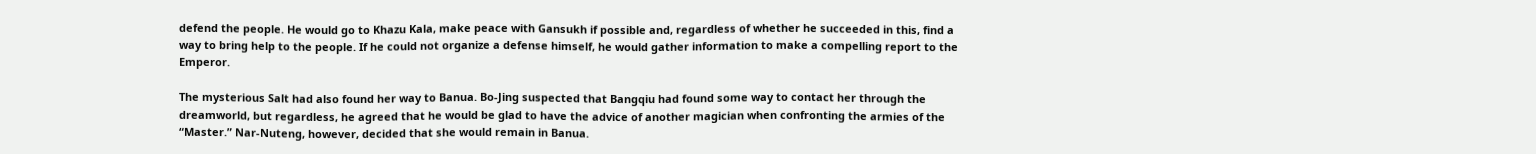defend the people. He would go to Khazu Kala, make peace with Gansukh if possible and, regardless of whether he succeeded in this, find a way to bring help to the people. If he could not organize a defense himself, he would gather information to make a compelling report to the Emperor.

The mysterious Salt had also found her way to Banua. Bo-Jing suspected that Bangqiu had found some way to contact her through the dreamworld, but regardless, he agreed that he would be glad to have the advice of another magician when confronting the armies of the “Master.” Nar-Nuteng, however, decided that she would remain in Banua.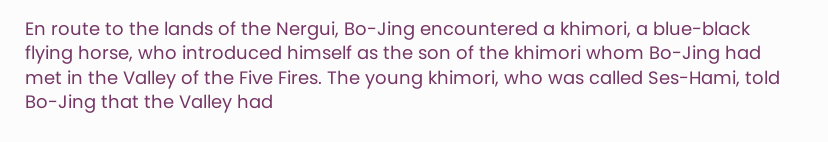En route to the lands of the Nergui, Bo-Jing encountered a khimori, a blue-black flying horse, who introduced himself as the son of the khimori whom Bo-Jing had met in the Valley of the Five Fires. The young khimori, who was called Ses-Hami, told Bo-Jing that the Valley had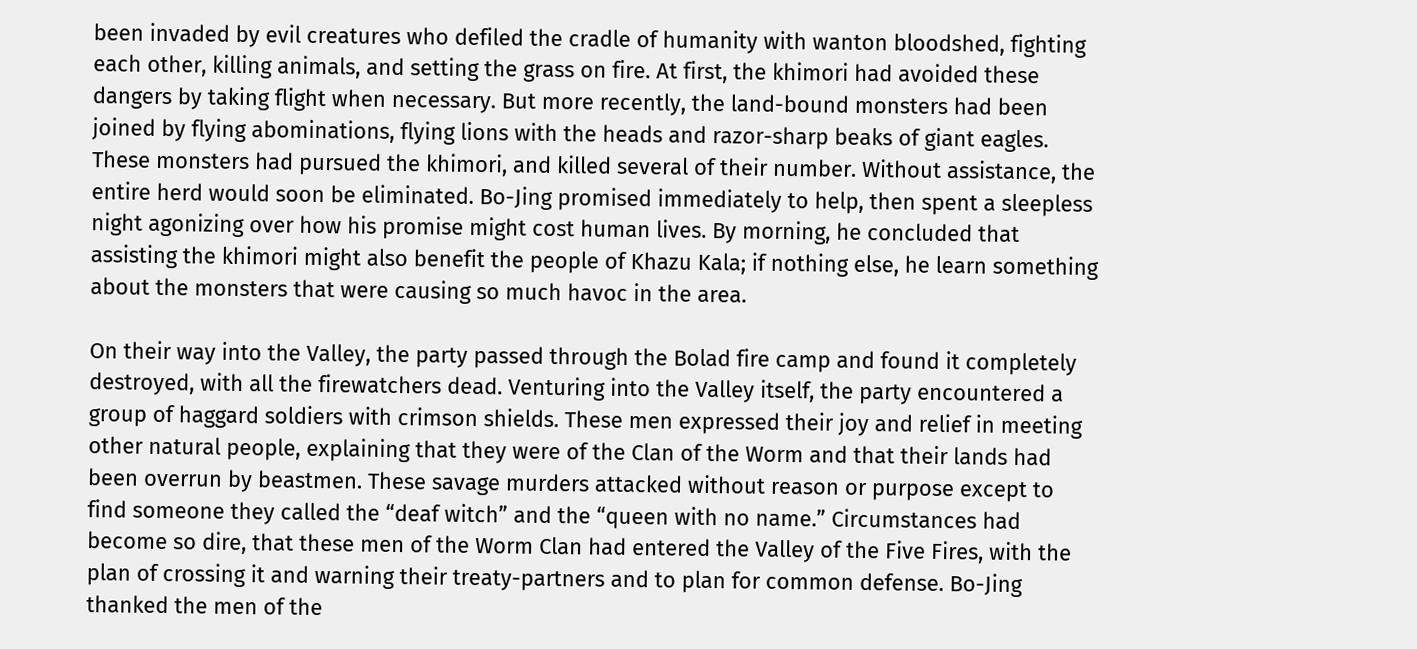been invaded by evil creatures who defiled the cradle of humanity with wanton bloodshed, fighting each other, killing animals, and setting the grass on fire. At first, the khimori had avoided these dangers by taking flight when necessary. But more recently, the land-bound monsters had been joined by flying abominations, flying lions with the heads and razor-sharp beaks of giant eagles. These monsters had pursued the khimori, and killed several of their number. Without assistance, the entire herd would soon be eliminated. Bo-Jing promised immediately to help, then spent a sleepless night agonizing over how his promise might cost human lives. By morning, he concluded that assisting the khimori might also benefit the people of Khazu Kala; if nothing else, he learn something about the monsters that were causing so much havoc in the area.

On their way into the Valley, the party passed through the Bolad fire camp and found it completely destroyed, with all the firewatchers dead. Venturing into the Valley itself, the party encountered a group of haggard soldiers with crimson shields. These men expressed their joy and relief in meeting other natural people, explaining that they were of the Clan of the Worm and that their lands had been overrun by beastmen. These savage murders attacked without reason or purpose except to find someone they called the “deaf witch” and the “queen with no name.” Circumstances had become so dire, that these men of the Worm Clan had entered the Valley of the Five Fires, with the plan of crossing it and warning their treaty-partners and to plan for common defense. Bo-Jing thanked the men of the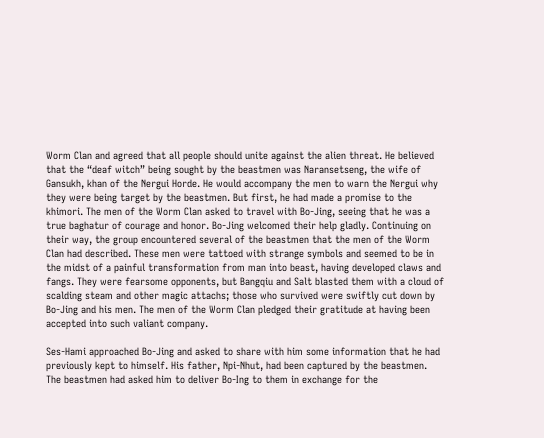Worm Clan and agreed that all people should unite against the alien threat. He believed that the “deaf witch” being sought by the beastmen was Naransetseng, the wife of Gansukh, khan of the Nergui Horde. He would accompany the men to warn the Nergui why they were being target by the beastmen. But first, he had made a promise to the khimori. The men of the Worm Clan asked to travel with Bo-Jing, seeing that he was a true baghatur of courage and honor. Bo-Jing welcomed their help gladly. Continuing on their way, the group encountered several of the beastmen that the men of the Worm Clan had described. These men were tattoed with strange symbols and seemed to be in the midst of a painful transformation from man into beast, having developed claws and fangs. They were fearsome opponents, but Bangqiu and Salt blasted them with a cloud of scalding steam and other magic attachs; those who survived were swiftly cut down by Bo-Jing and his men. The men of the Worm Clan pledged their gratitude at having been accepted into such valiant company.

Ses-Hami approached Bo-Jing and asked to share with him some information that he had previously kept to himself. His father, Npi-Nhut, had been captured by the beastmen. The beastmen had asked him to deliver Bo-Ing to them in exchange for the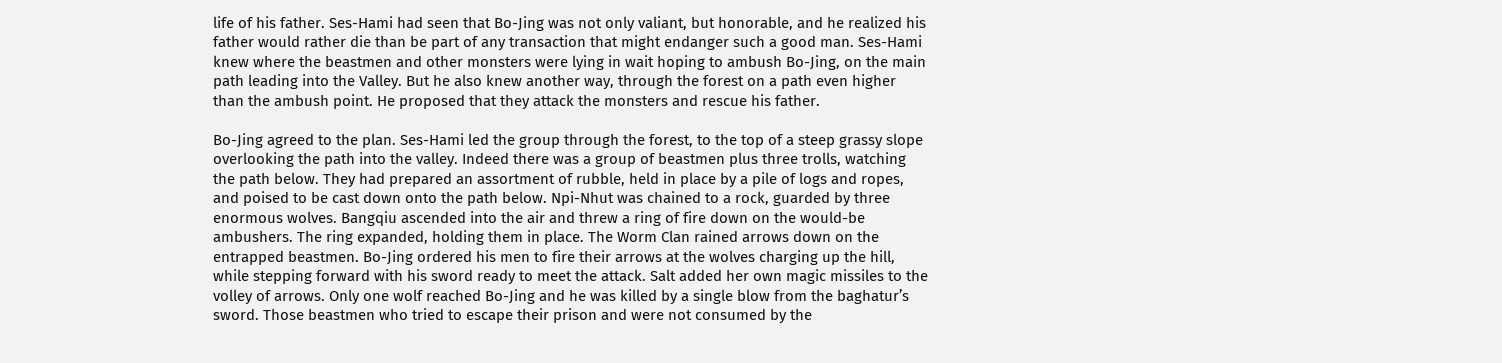life of his father. Ses-Hami had seen that Bo-Jing was not only valiant, but honorable, and he realized his father would rather die than be part of any transaction that might endanger such a good man. Ses-Hami knew where the beastmen and other monsters were lying in wait hoping to ambush Bo-Jing, on the main path leading into the Valley. But he also knew another way, through the forest on a path even higher than the ambush point. He proposed that they attack the monsters and rescue his father.

Bo-Jing agreed to the plan. Ses-Hami led the group through the forest, to the top of a steep grassy slope overlooking the path into the valley. Indeed there was a group of beastmen plus three trolls, watching the path below. They had prepared an assortment of rubble, held in place by a pile of logs and ropes, and poised to be cast down onto the path below. Npi-Nhut was chained to a rock, guarded by three enormous wolves. Bangqiu ascended into the air and threw a ring of fire down on the would-be ambushers. The ring expanded, holding them in place. The Worm Clan rained arrows down on the entrapped beastmen. Bo-Jing ordered his men to fire their arrows at the wolves charging up the hill, while stepping forward with his sword ready to meet the attack. Salt added her own magic missiles to the volley of arrows. Only one wolf reached Bo-Jing and he was killed by a single blow from the baghatur’s sword. Those beastmen who tried to escape their prison and were not consumed by the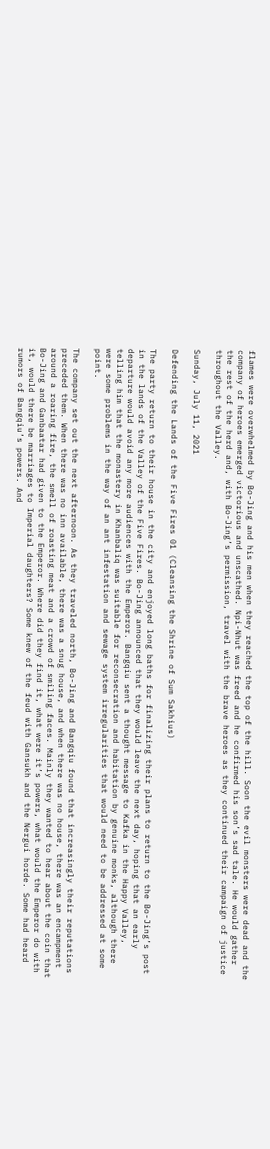flames were overwhelmed by Bo-Jing and his men when they reached the top of the hill. Soon the evil monsters were dead and the company of heroes emerged victorious and unscathed. Npi-Nhut was freed and he confirmed his son’s sad tale. He would gather the rest of the herd and, with Bo-Jing’s permission, travel with the brave heroes as they continued their campaign of justice throughout the Valley.

Sunday, July 11, 2021

Defending the Lands of the Five Fires 01 (Cleansing the Shrine of Sum Sakhius)

The party return to their house in the city and enjoyed long baths for finalizing their plans to return to the Bo-Jing’s post in the lands of the Valley of the Five Fires. Bo-Jing announced that they would leave the next day, hoping that an early departure would avoid any more audiences with the Emperor. Bangqiu sent a thought message to Kafka in the Happy Valley, telling him that the monastery in Khanbaliq was suitable for reconsecration and habitation by genuine monks, although there were some problems in the way of an ant infestation and sewage system irregularities that would need to be addressed at some point.

The company set out the next afternoon. As they traveled north, Bo-Jing and Bangqiu found that increasingly their reputations preceded them. When there was no inn available, there was a snug house, and when there was no house, there was an encampment around a roaring fire, the smell of roasting meat and a crowd of smiling faces. Mainly they wanted to hear about the coin that Bo-Jing and Ganbaatar had given to the Emperor. Where did they find it, what were it’s powers, what would the Emperor do with it, would there be marriages to Imperial daughters? Some knew of the feud with Gansukh and the Nergui horde. Some had heard rumors of Bangqiu’s powers. And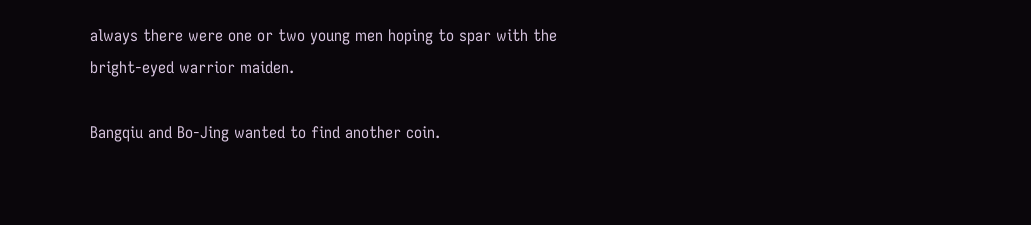always there were one or two young men hoping to spar with the bright-eyed warrior maiden.

Bangqiu and Bo-Jing wanted to find another coin.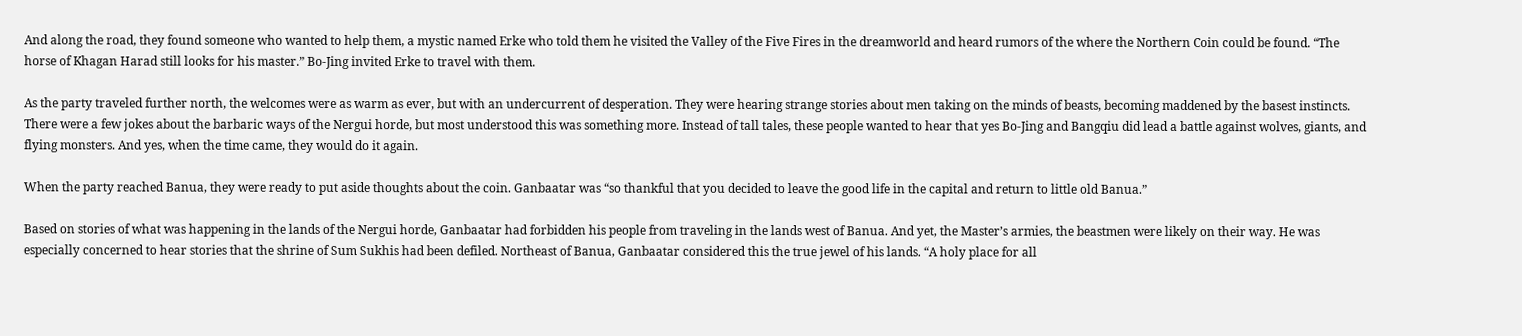And along the road, they found someone who wanted to help them, a mystic named Erke who told them he visited the Valley of the Five Fires in the dreamworld and heard rumors of the where the Northern Coin could be found. “The horse of Khagan Harad still looks for his master.” Bo-Jing invited Erke to travel with them.

As the party traveled further north, the welcomes were as warm as ever, but with an undercurrent of desperation. They were hearing strange stories about men taking on the minds of beasts, becoming maddened by the basest instincts. There were a few jokes about the barbaric ways of the Nergui horde, but most understood this was something more. Instead of tall tales, these people wanted to hear that yes Bo-Jing and Bangqiu did lead a battle against wolves, giants, and flying monsters. And yes, when the time came, they would do it again.

When the party reached Banua, they were ready to put aside thoughts about the coin. Ganbaatar was “so thankful that you decided to leave the good life in the capital and return to little old Banua.”

Based on stories of what was happening in the lands of the Nergui horde, Ganbaatar had forbidden his people from traveling in the lands west of Banua. And yet, the Master’s armies, the beastmen were likely on their way. He was especially concerned to hear stories that the shrine of Sum Sukhis had been defiled. Northeast of Banua, Ganbaatar considered this the true jewel of his lands. “A holy place for all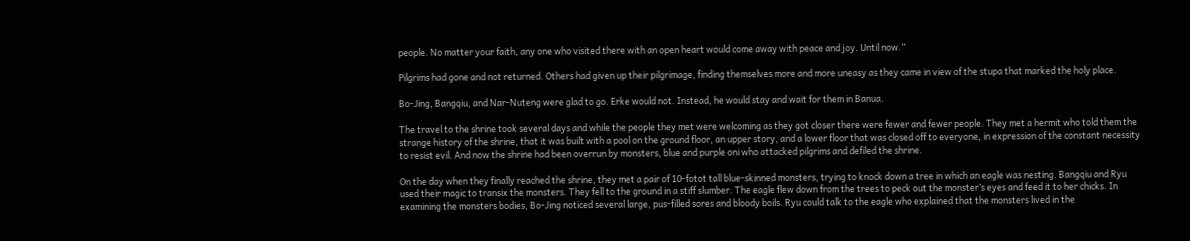people. No matter your faith, any one who visited there with an open heart would come away with peace and joy. Until now.”

Pilgrims had gone and not returned. Others had given up their pilgrimage, finding themselves more and more uneasy as they came in view of the stupa that marked the holy place.

Bo-Jing, Bangqiu, and Nar-Nuteng were glad to go. Erke would not. Instead, he would stay and wait for them in Banua.

The travel to the shrine took several days and while the people they met were welcoming as they got closer there were fewer and fewer people. They met a hermit who told them the strange history of the shrine, that it was built with a pool on the ground floor, an upper story, and a lower floor that was closed off to everyone, in expression of the constant necessity to resist evil. And now the shrine had been overrun by monsters, blue and purple oni who attacked pilgrims and defiled the shrine.

On the day when they finally reached the shrine, they met a pair of 10-fotot tall blue-skinned monsters, trying to knock down a tree in which an eagle was nesting. Bangqiu and Ryu used their magic to transix the monsters. They fell to the ground in a stiff slumber. The eagle flew down from the trees to peck out the monster’s eyes and feed it to her chicks. In examining the monsters bodies, Bo-Jing noticed several large, pus-filled sores and bloody boils. Ryu could talk to the eagle who explained that the monsters lived in the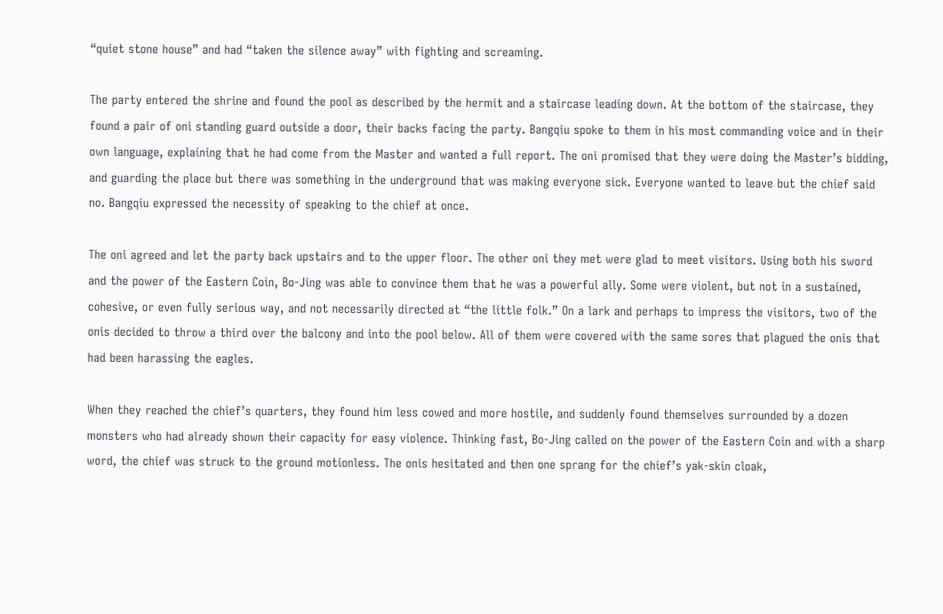“quiet stone house” and had “taken the silence away” with fighting and screaming.

The party entered the shrine and found the pool as described by the hermit and a staircase leading down. At the bottom of the staircase, they found a pair of oni standing guard outside a door, their backs facing the party. Bangqiu spoke to them in his most commanding voice and in their own language, explaining that he had come from the Master and wanted a full report. The oni promised that they were doing the Master’s bidding, and guarding the place but there was something in the underground that was making everyone sick. Everyone wanted to leave but the chief said no. Bangqiu expressed the necessity of speaking to the chief at once.

The oni agreed and let the party back upstairs and to the upper floor. The other oni they met were glad to meet visitors. Using both his sword and the power of the Eastern Coin, Bo-Jing was able to convince them that he was a powerful ally. Some were violent, but not in a sustained, cohesive, or even fully serious way, and not necessarily directed at “the little folk.” On a lark and perhaps to impress the visitors, two of the onis decided to throw a third over the balcony and into the pool below. All of them were covered with the same sores that plagued the onis that had been harassing the eagles.

When they reached the chief’s quarters, they found him less cowed and more hostile, and suddenly found themselves surrounded by a dozen monsters who had already shown their capacity for easy violence. Thinking fast, Bo-Jing called on the power of the Eastern Coin and with a sharp word, the chief was struck to the ground motionless. The onis hesitated and then one sprang for the chief’s yak-skin cloak,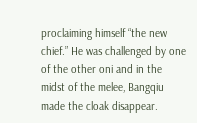proclaiming himself “the new chief.” He was challenged by one of the other oni and in the midst of the melee, Bangqiu made the cloak disappear.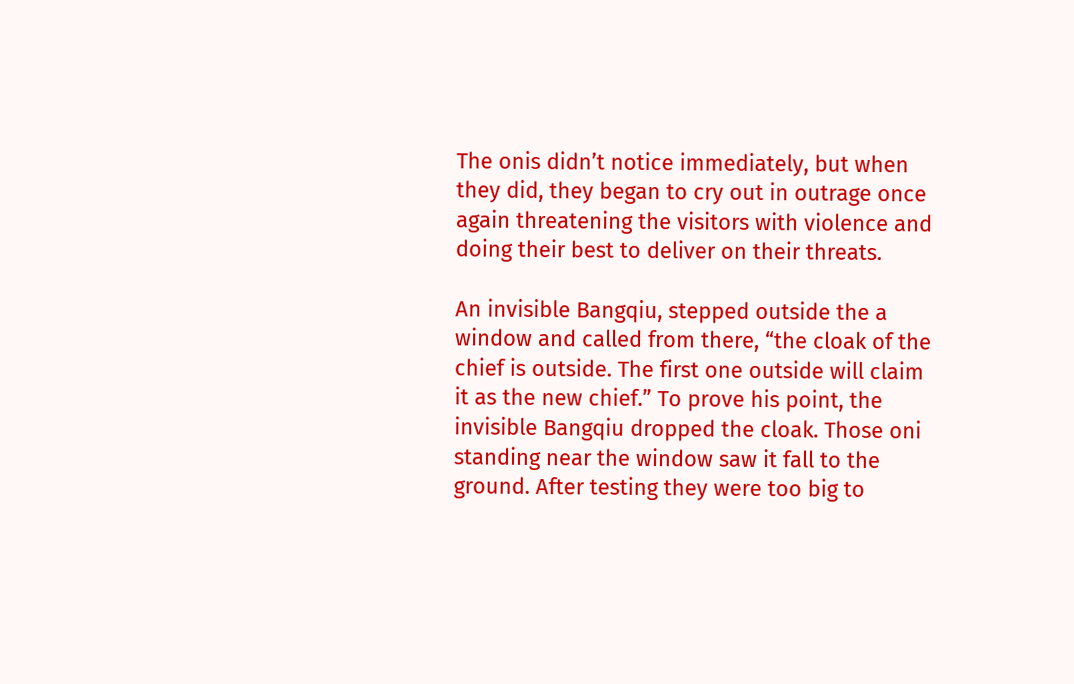The onis didn’t notice immediately, but when they did, they began to cry out in outrage once again threatening the visitors with violence and doing their best to deliver on their threats.

An invisible Bangqiu, stepped outside the a window and called from there, “the cloak of the chief is outside. The first one outside will claim it as the new chief.” To prove his point, the invisible Bangqiu dropped the cloak. Those oni standing near the window saw it fall to the ground. After testing they were too big to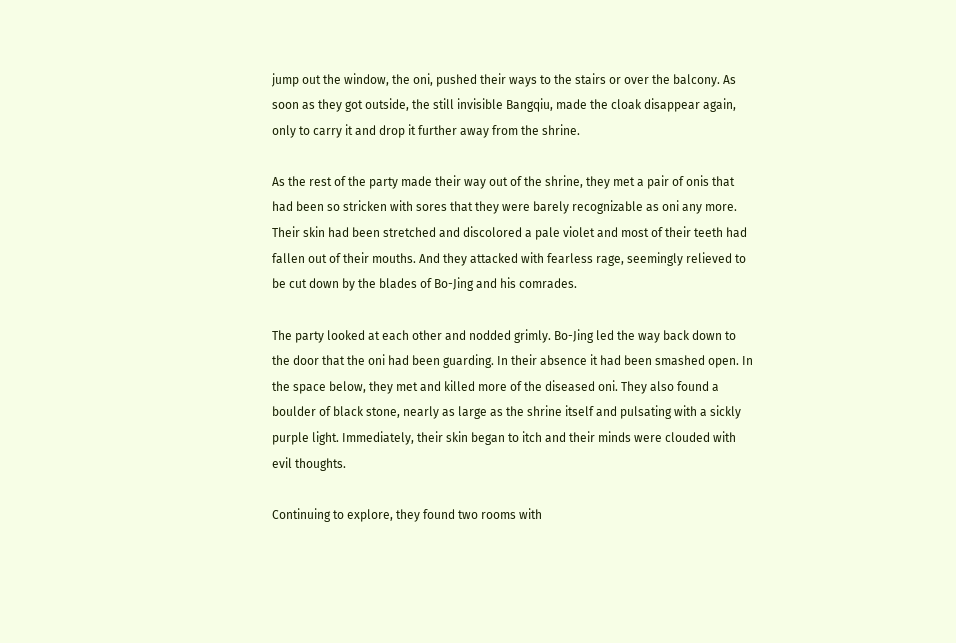jump out the window, the oni, pushed their ways to the stairs or over the balcony. As soon as they got outside, the still invisible Bangqiu, made the cloak disappear again, only to carry it and drop it further away from the shrine.

As the rest of the party made their way out of the shrine, they met a pair of onis that had been so stricken with sores that they were barely recognizable as oni any more. Their skin had been stretched and discolored a pale violet and most of their teeth had fallen out of their mouths. And they attacked with fearless rage, seemingly relieved to be cut down by the blades of Bo-Jing and his comrades.

The party looked at each other and nodded grimly. Bo-Jing led the way back down to the door that the oni had been guarding. In their absence it had been smashed open. In the space below, they met and killed more of the diseased oni. They also found a boulder of black stone, nearly as large as the shrine itself and pulsating with a sickly purple light. Immediately, their skin began to itch and their minds were clouded with evil thoughts.

Continuing to explore, they found two rooms with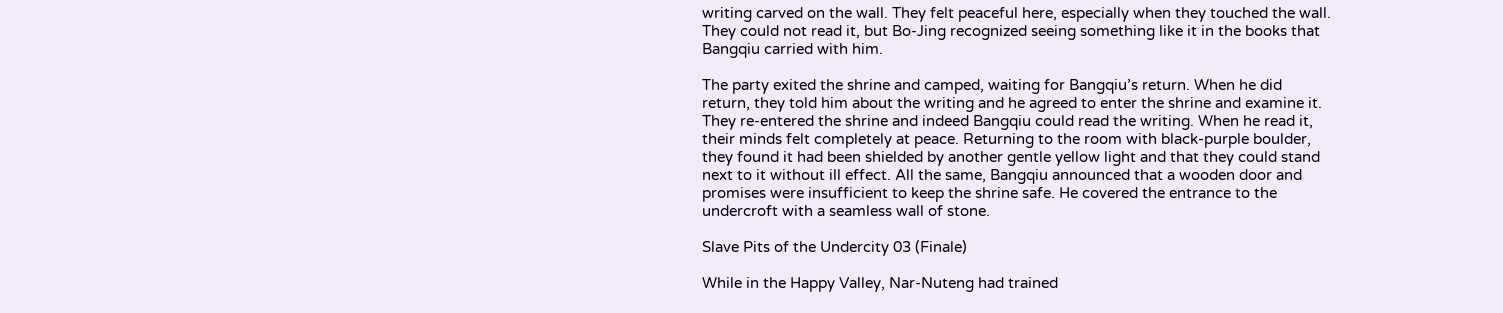writing carved on the wall. They felt peaceful here, especially when they touched the wall. They could not read it, but Bo-Jing recognized seeing something like it in the books that Bangqiu carried with him.

The party exited the shrine and camped, waiting for Bangqiu’s return. When he did return, they told him about the writing and he agreed to enter the shrine and examine it. They re-entered the shrine and indeed Bangqiu could read the writing. When he read it, their minds felt completely at peace. Returning to the room with black-purple boulder, they found it had been shielded by another gentle yellow light and that they could stand next to it without ill effect. All the same, Bangqiu announced that a wooden door and promises were insufficient to keep the shrine safe. He covered the entrance to the undercroft with a seamless wall of stone.

Slave Pits of the Undercity 03 (Finale)

While in the Happy Valley, Nar-Nuteng had trained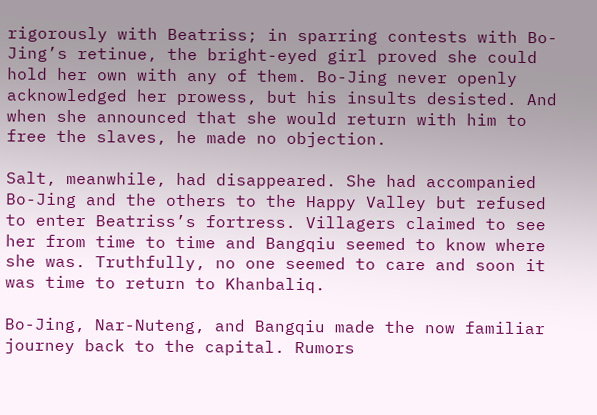rigorously with Beatriss; in sparring contests with Bo-Jing’s retinue, the bright-eyed girl proved she could hold her own with any of them. Bo-Jing never openly acknowledged her prowess, but his insults desisted. And when she announced that she would return with him to free the slaves, he made no objection.

Salt, meanwhile, had disappeared. She had accompanied Bo-Jing and the others to the Happy Valley but refused to enter Beatriss’s fortress. Villagers claimed to see her from time to time and Bangqiu seemed to know where she was. Truthfully, no one seemed to care and soon it was time to return to Khanbaliq.

Bo-Jing, Nar-Nuteng, and Bangqiu made the now familiar journey back to the capital. Rumors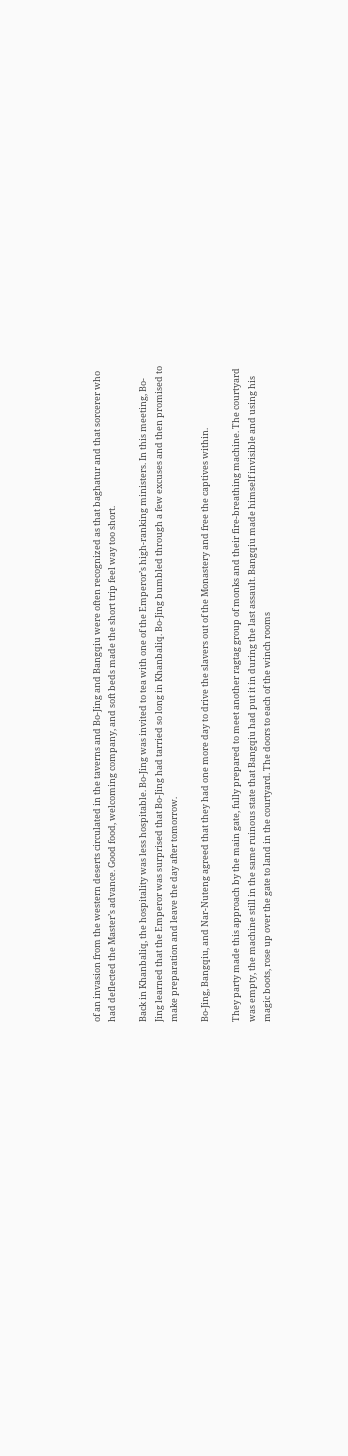of an invasion from the western deserts circulated in the taverns and Bo-Jing and Bangqiu were often recognized as that baghatur and that sorcerer who had deflected the Master’s advance. Good food, welcoming company, and soft beds made the short trip feel way too short.

Back in Khanbaliq, the hospitality was less hospitable. Bo-Jing was invited to tea with one of the Emperor’s high-ranking ministers. In this meeting, Bo-Jing learned that the Emperor was surprised that Bo-Jing had tarried so long in Khanbaliq. Bo-Jing bumbled through a few excuses and then promised to make preparation and leave the day after tomorrow.

Bo-Jing, Bangqiu, and Nar-Nuteng agreed that they had one more day to drive the slavers out of the Monastery and free the captives within.

They party made this approach by the main gate, fully prepared to meet another ragtag group of monks and their fire-breathing machine. The courtyard was empty, the machine still in the same ruinous state that Bangqiu had put it in during the last assault. Bangqiu made himself invisible and using his magic boots, rose up over the gate to land in the courtyard. The doors to each of the winch rooms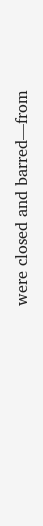were closed and barred—from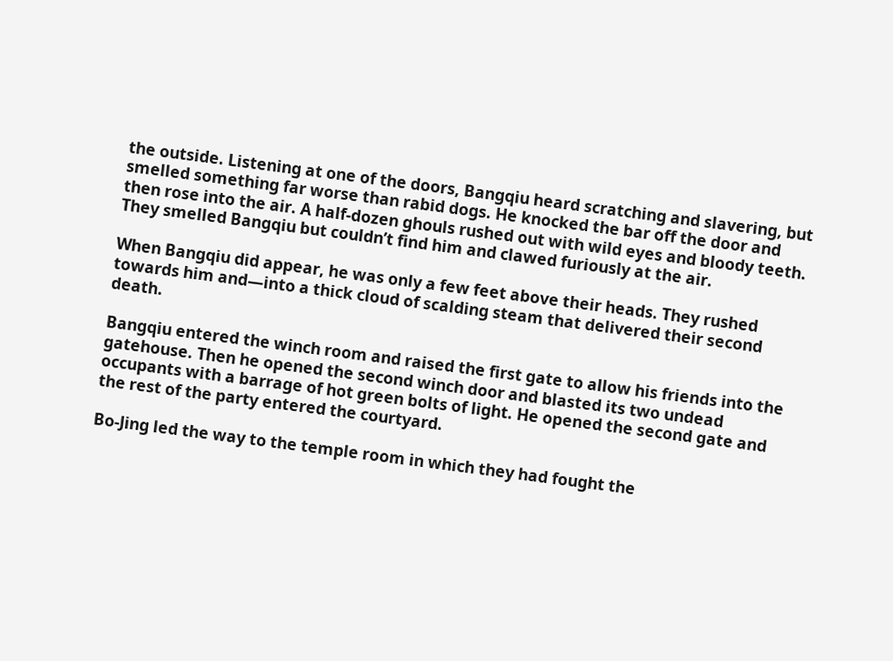the outside. Listening at one of the doors, Bangqiu heard scratching and slavering, but smelled something far worse than rabid dogs. He knocked the bar off the door and then rose into the air. A half-dozen ghouls rushed out with wild eyes and bloody teeth. They smelled Bangqiu but couldn’t find him and clawed furiously at the air.

When Bangqiu did appear, he was only a few feet above their heads. They rushed towards him and—into a thick cloud of scalding steam that delivered their second death.

Bangqiu entered the winch room and raised the first gate to allow his friends into the gatehouse. Then he opened the second winch door and blasted its two undead occupants with a barrage of hot green bolts of light. He opened the second gate and the rest of the party entered the courtyard.

Bo-Jing led the way to the temple room in which they had fought the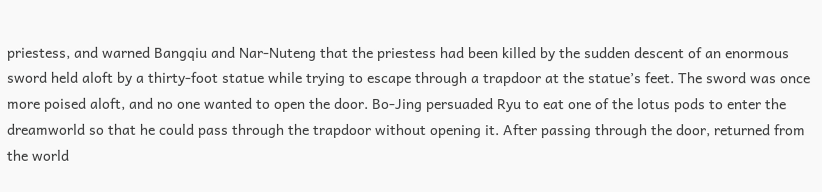priestess, and warned Bangqiu and Nar-Nuteng that the priestess had been killed by the sudden descent of an enormous sword held aloft by a thirty-foot statue while trying to escape through a trapdoor at the statue’s feet. The sword was once more poised aloft, and no one wanted to open the door. Bo-Jing persuaded Ryu to eat one of the lotus pods to enter the dreamworld so that he could pass through the trapdoor without opening it. After passing through the door, returned from the world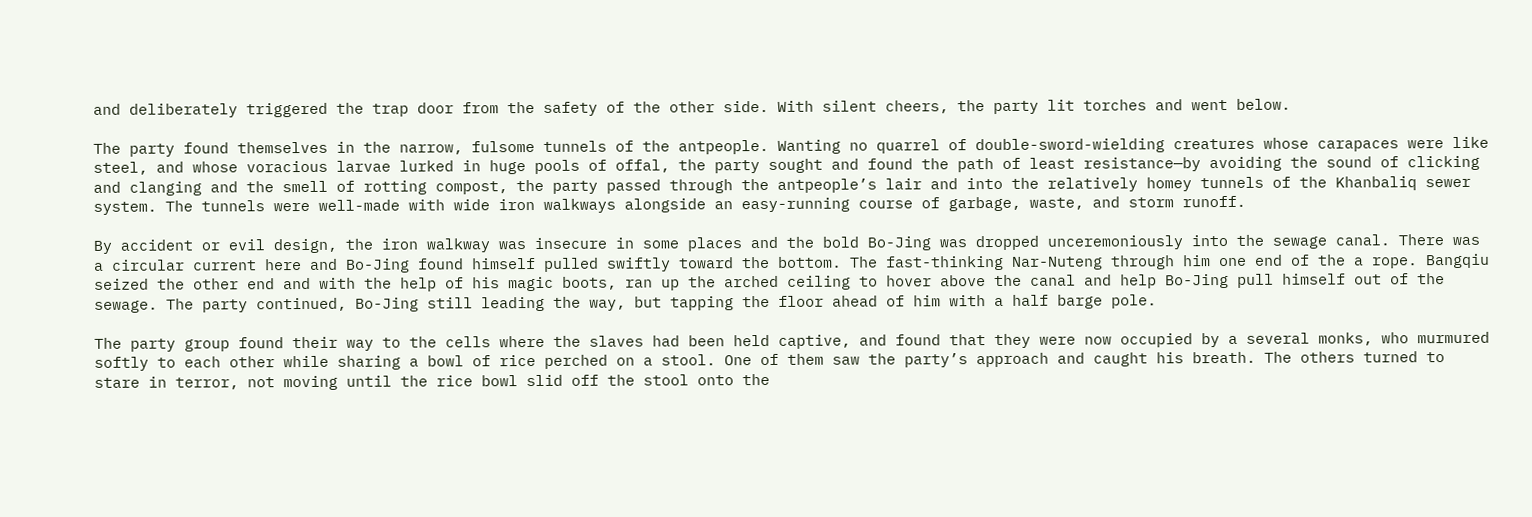and deliberately triggered the trap door from the safety of the other side. With silent cheers, the party lit torches and went below.

The party found themselves in the narrow, fulsome tunnels of the antpeople. Wanting no quarrel of double-sword-wielding creatures whose carapaces were like steel, and whose voracious larvae lurked in huge pools of offal, the party sought and found the path of least resistance—by avoiding the sound of clicking and clanging and the smell of rotting compost, the party passed through the antpeople’s lair and into the relatively homey tunnels of the Khanbaliq sewer system. The tunnels were well-made with wide iron walkways alongside an easy-running course of garbage, waste, and storm runoff.

By accident or evil design, the iron walkway was insecure in some places and the bold Bo-Jing was dropped unceremoniously into the sewage canal. There was a circular current here and Bo-Jing found himself pulled swiftly toward the bottom. The fast-thinking Nar-Nuteng through him one end of the a rope. Bangqiu seized the other end and with the help of his magic boots, ran up the arched ceiling to hover above the canal and help Bo-Jing pull himself out of the sewage. The party continued, Bo-Jing still leading the way, but tapping the floor ahead of him with a half barge pole.

The party group found their way to the cells where the slaves had been held captive, and found that they were now occupied by a several monks, who murmured softly to each other while sharing a bowl of rice perched on a stool. One of them saw the party’s approach and caught his breath. The others turned to stare in terror, not moving until the rice bowl slid off the stool onto the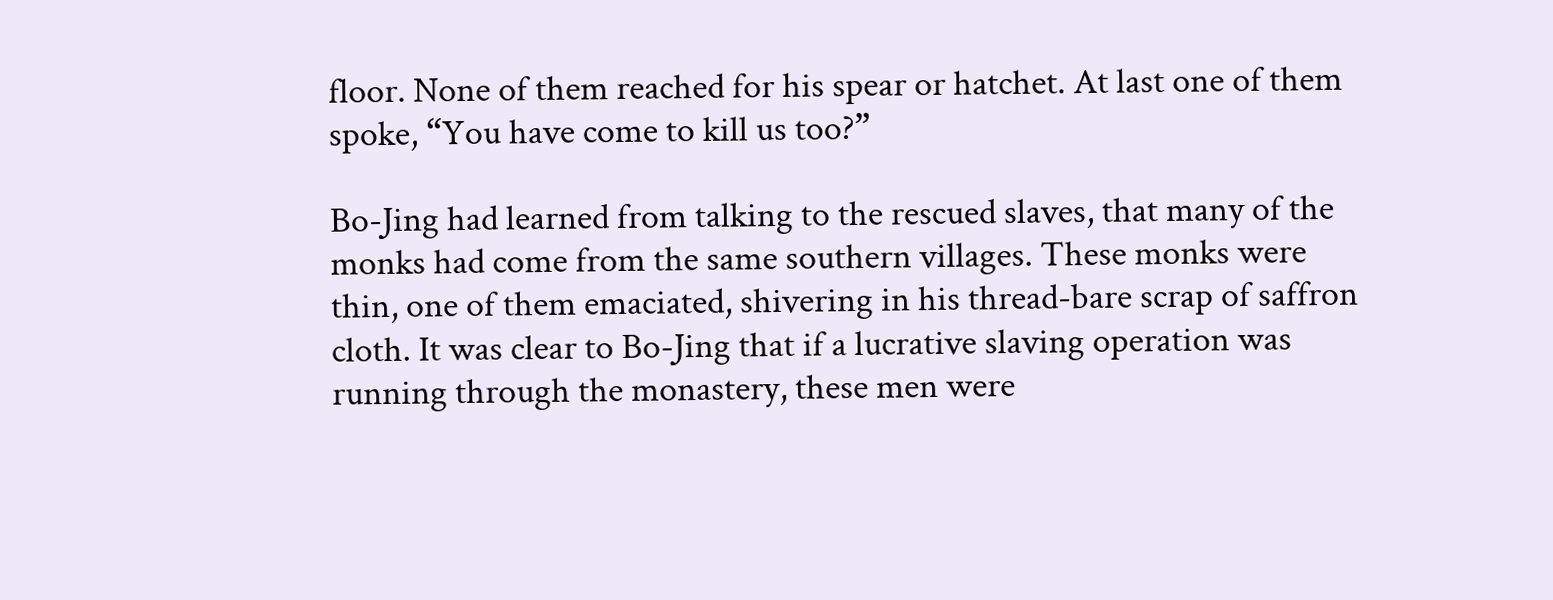floor. None of them reached for his spear or hatchet. At last one of them spoke, “You have come to kill us too?”

Bo-Jing had learned from talking to the rescued slaves, that many of the monks had come from the same southern villages. These monks were thin, one of them emaciated, shivering in his thread-bare scrap of saffron cloth. It was clear to Bo-Jing that if a lucrative slaving operation was running through the monastery, these men were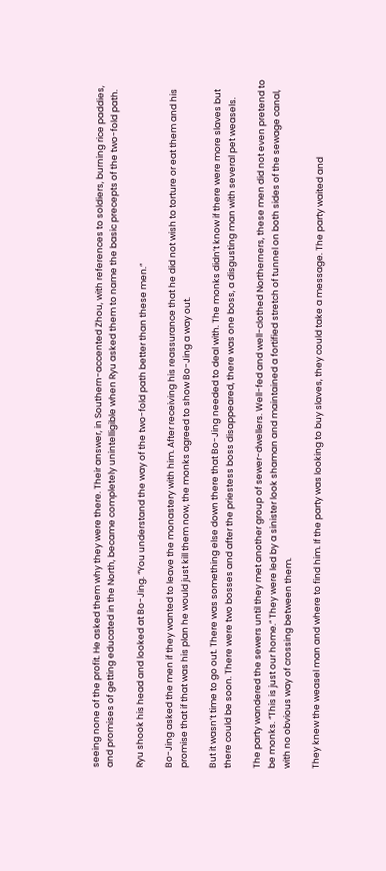seeing none of the profit. He asked them why they were there. Their answer, in Southern-accented Zhou, with references to soldiers, burning rice paddies, and promises of getting educated in the North, became completely unintelligible when Ryu asked them to name the basic precepts of the two-fold path.

Ryu shook his head and looked at Bo-Jing. “You understand the way of the two-fold path better than these men.”

Bo-Jing asked the men if they wanted to leave the monastery with him. After receiving his reassurance that he did not wish to torture or eat them and his promise that if that was his plan he would just kill them now, the monks agreed to show Bo-Jing a way out.

But it wasn’t time to go out. There was something else down there that Bo-Jing needed to deal with. The monks didn’t know if there were more slaves but there could be soon. There were two bosses and after the priestess boss disappeared, there was one boss, a disgusting man with several pet weasels.

The party wandered the sewers until they met another group of sewer-dwellers. Well-fed and well-clothed Northerners, these men did not even pretend to be monks. “This is just our home.” They were led by a sinister look shaman and maintained a fortified stretch of tunnel on both sides of the sewage canal, with no obvious way of crossing between them.

They knew the weasel man and where to find him. If the party was looking to buy slaves, they could take a message. The party waited and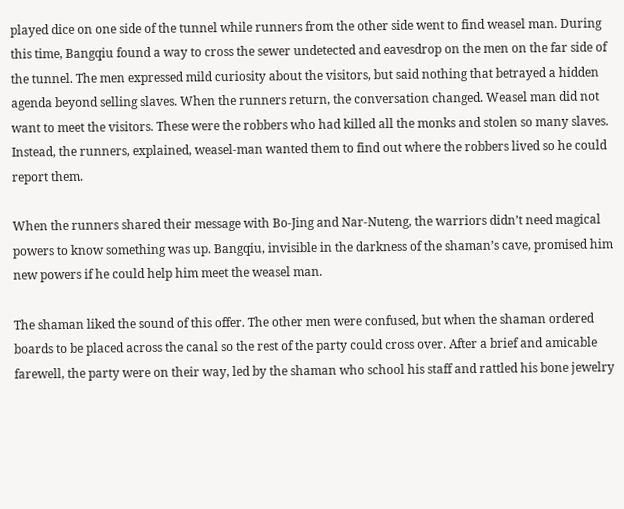played dice on one side of the tunnel while runners from the other side went to find weasel man. During this time, Bangqiu found a way to cross the sewer undetected and eavesdrop on the men on the far side of the tunnel. The men expressed mild curiosity about the visitors, but said nothing that betrayed a hidden agenda beyond selling slaves. When the runners return, the conversation changed. Weasel man did not want to meet the visitors. These were the robbers who had killed all the monks and stolen so many slaves. Instead, the runners, explained, weasel-man wanted them to find out where the robbers lived so he could report them.

When the runners shared their message with Bo-Jing and Nar-Nuteng, the warriors didn’t need magical powers to know something was up. Bangqiu, invisible in the darkness of the shaman’s cave, promised him new powers if he could help him meet the weasel man.

The shaman liked the sound of this offer. The other men were confused, but when the shaman ordered boards to be placed across the canal so the rest of the party could cross over. After a brief and amicable farewell, the party were on their way, led by the shaman who school his staff and rattled his bone jewelry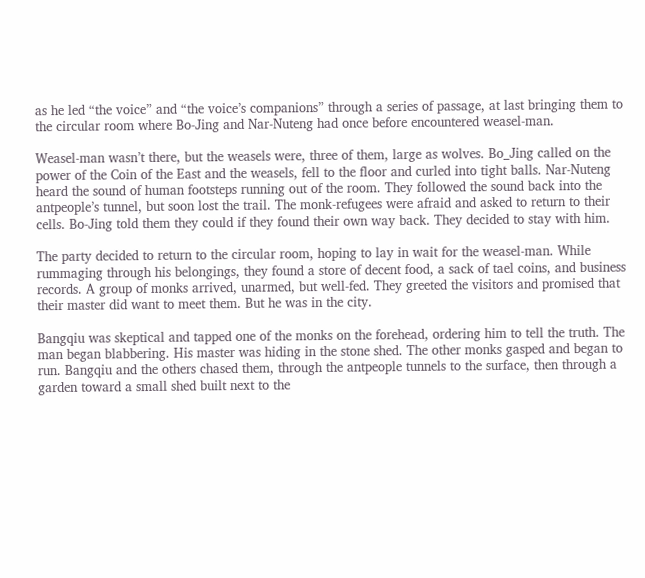as he led “the voice” and “the voice’s companions” through a series of passage, at last bringing them to the circular room where Bo-Jing and Nar-Nuteng had once before encountered weasel-man.

Weasel-man wasn’t there, but the weasels were, three of them, large as wolves. Bo_Jing called on the power of the Coin of the East and the weasels, fell to the floor and curled into tight balls. Nar-Nuteng heard the sound of human footsteps running out of the room. They followed the sound back into the antpeople’s tunnel, but soon lost the trail. The monk-refugees were afraid and asked to return to their cells. Bo-Jing told them they could if they found their own way back. They decided to stay with him.

The party decided to return to the circular room, hoping to lay in wait for the weasel-man. While rummaging through his belongings, they found a store of decent food, a sack of tael coins, and business records. A group of monks arrived, unarmed, but well-fed. They greeted the visitors and promised that their master did want to meet them. But he was in the city.

Bangqiu was skeptical and tapped one of the monks on the forehead, ordering him to tell the truth. The man began blabbering. His master was hiding in the stone shed. The other monks gasped and began to run. Bangqiu and the others chased them, through the antpeople tunnels to the surface, then through a garden toward a small shed built next to the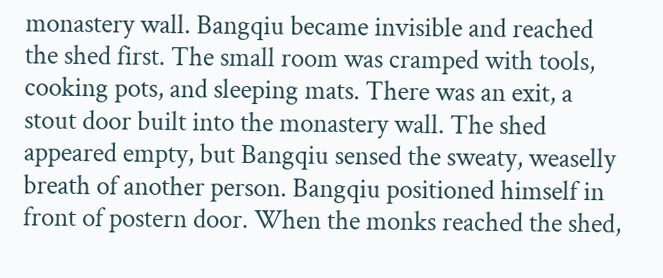monastery wall. Bangqiu became invisible and reached the shed first. The small room was cramped with tools, cooking pots, and sleeping mats. There was an exit, a stout door built into the monastery wall. The shed appeared empty, but Bangqiu sensed the sweaty, weaselly breath of another person. Bangqiu positioned himself in front of postern door. When the monks reached the shed,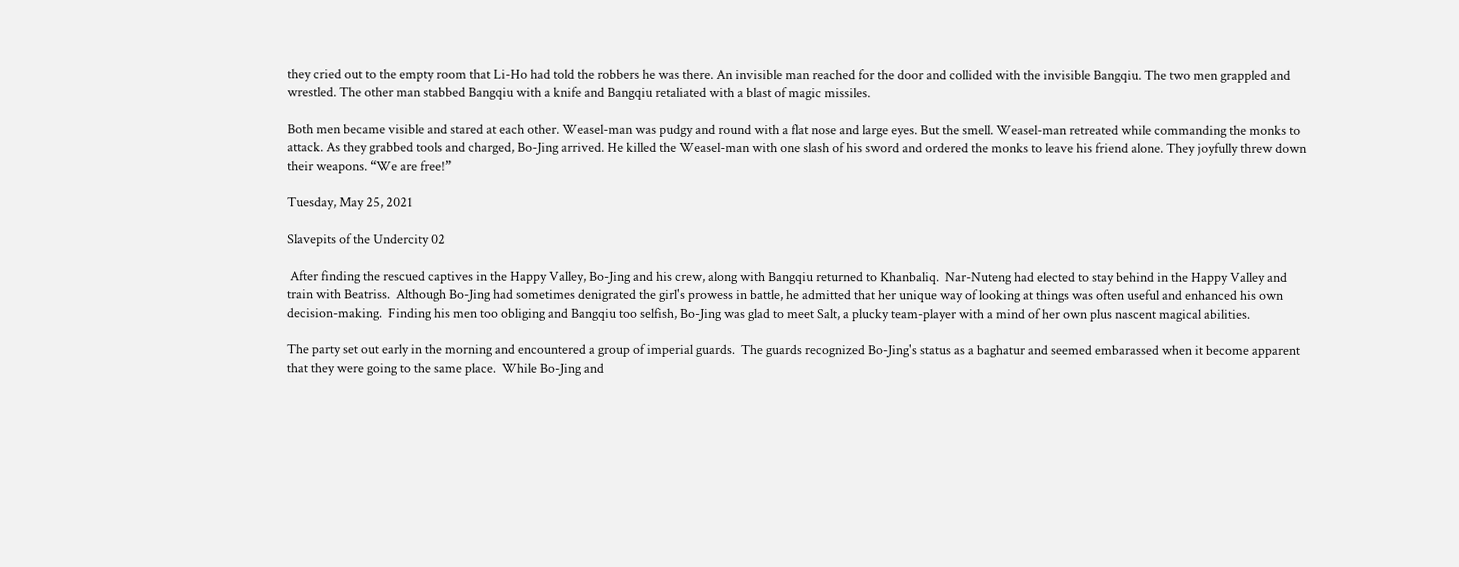they cried out to the empty room that Li-Ho had told the robbers he was there. An invisible man reached for the door and collided with the invisible Bangqiu. The two men grappled and wrestled. The other man stabbed Bangqiu with a knife and Bangqiu retaliated with a blast of magic missiles.

Both men became visible and stared at each other. Weasel-man was pudgy and round with a flat nose and large eyes. But the smell. Weasel-man retreated while commanding the monks to attack. As they grabbed tools and charged, Bo-Jing arrived. He killed the Weasel-man with one slash of his sword and ordered the monks to leave his friend alone. They joyfully threw down their weapons. “We are free!”

Tuesday, May 25, 2021

Slavepits of the Undercity 02

 After finding the rescued captives in the Happy Valley, Bo-Jing and his crew, along with Bangqiu returned to Khanbaliq.  Nar-Nuteng had elected to stay behind in the Happy Valley and train with Beatriss.  Although Bo-Jing had sometimes denigrated the girl's prowess in battle, he admitted that her unique way of looking at things was often useful and enhanced his own decision-making.  Finding his men too obliging and Bangqiu too selfish, Bo-Jing was glad to meet Salt, a plucky team-player with a mind of her own plus nascent magical abilities.

The party set out early in the morning and encountered a group of imperial guards.  The guards recognized Bo-Jing's status as a baghatur and seemed embarassed when it become apparent that they were going to the same place.  While Bo-Jing and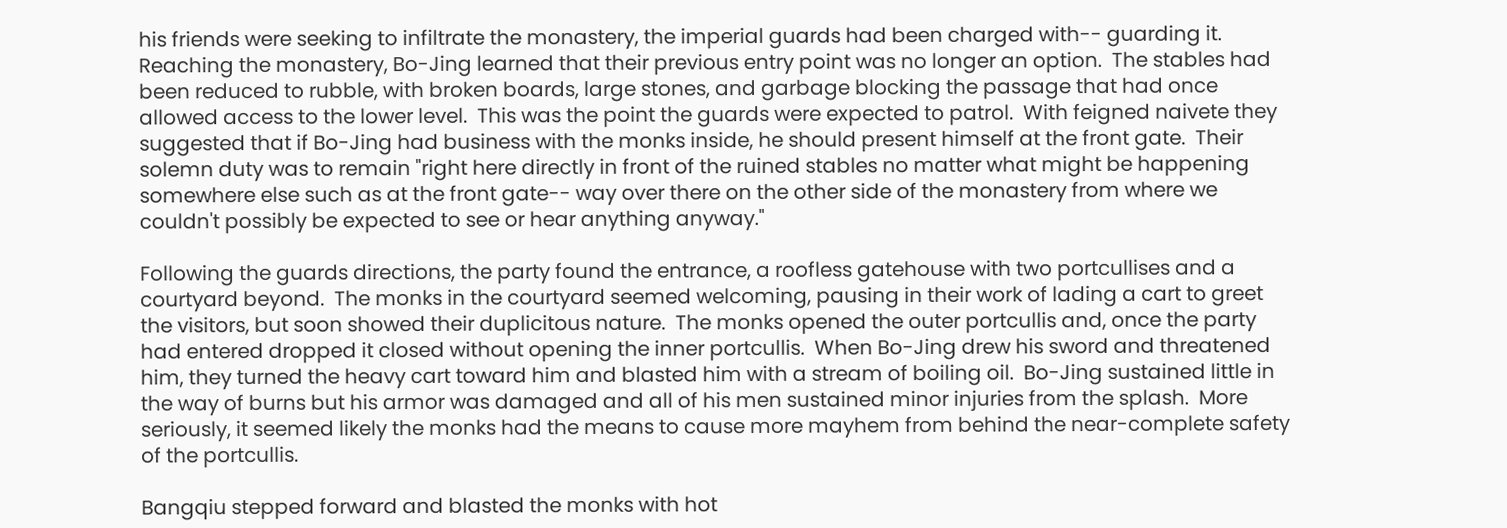his friends were seeking to infiltrate the monastery, the imperial guards had been charged with-- guarding it. Reaching the monastery, Bo-Jing learned that their previous entry point was no longer an option.  The stables had been reduced to rubble, with broken boards, large stones, and garbage blocking the passage that had once allowed access to the lower level.  This was the point the guards were expected to patrol.  With feigned naivete they suggested that if Bo-Jing had business with the monks inside, he should present himself at the front gate.  Their solemn duty was to remain "right here directly in front of the ruined stables no matter what might be happening somewhere else such as at the front gate-- way over there on the other side of the monastery from where we couldn't possibly be expected to see or hear anything anyway."

Following the guards directions, the party found the entrance, a roofless gatehouse with two portcullises and a courtyard beyond.  The monks in the courtyard seemed welcoming, pausing in their work of lading a cart to greet the visitors, but soon showed their duplicitous nature.  The monks opened the outer portcullis and, once the party had entered dropped it closed without opening the inner portcullis.  When Bo-Jing drew his sword and threatened him, they turned the heavy cart toward him and blasted him with a stream of boiling oil.  Bo-Jing sustained little in the way of burns but his armor was damaged and all of his men sustained minor injuries from the splash.  More seriously, it seemed likely the monks had the means to cause more mayhem from behind the near-complete safety of the portcullis.

Bangqiu stepped forward and blasted the monks with hot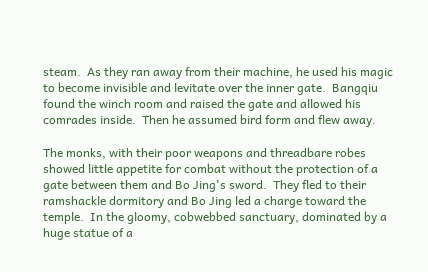steam.  As they ran away from their machine, he used his magic to become invisible and levitate over the inner gate.  Bangqiu found the winch room and raised the gate and allowed his comrades inside.  Then he assumed bird form and flew away.

The monks, with their poor weapons and threadbare robes showed little appetite for combat without the protection of a gate between them and Bo Jing's sword.  They fled to their ramshackle dormitory and Bo Jing led a charge toward the temple.  In the gloomy, cobwebbed sanctuary, dominated by a huge statue of a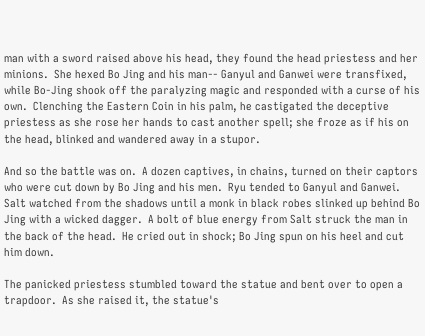man with a sword raised above his head, they found the head priestess and her minions.  She hexed Bo Jing and his man-- Ganyul and Ganwei were transfixed, while Bo-Jing shook off the paralyzing magic and responded with a curse of his own.  Clenching the Eastern Coin in his palm, he castigated the deceptive priestess as she rose her hands to cast another spell; she froze as if his on the head, blinked and wandered away in a stupor.

And so the battle was on.  A dozen captives, in chains, turned on their captors who were cut down by Bo Jing and his men.  Ryu tended to Ganyul and Ganwei.  Salt watched from the shadows until a monk in black robes slinked up behind Bo Jing with a wicked dagger.  A bolt of blue energy from Salt struck the man in the back of the head.  He cried out in shock; Bo Jing spun on his heel and cut him down.

The panicked priestess stumbled toward the statue and bent over to open a trapdoor.  As she raised it, the statue's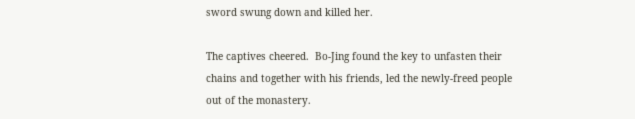sword swung down and killed her.

The captives cheered.  Bo-Jing found the key to unfasten their chains and together with his friends, led the newly-freed people out of the monastery.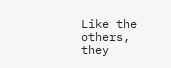Like the others, they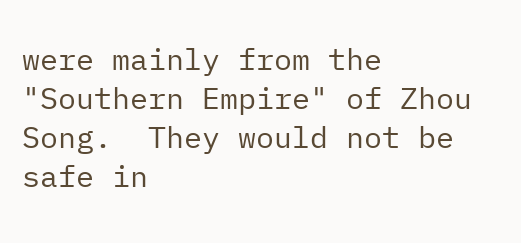were mainly from the "Southern Empire" of Zhou Song.  They would not be safe in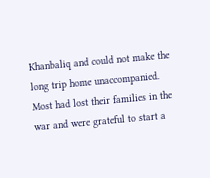Khanbaliq and could not make the long trip home unaccompanied.  Most had lost their families in the war and were grateful to start a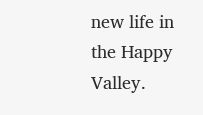new life in the Happy Valley.